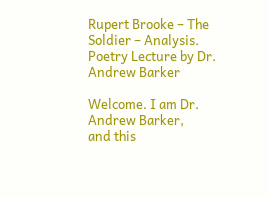Rupert Brooke – The Soldier – Analysis. Poetry Lecture by Dr. Andrew Barker

Welcome. I am Dr. Andrew Barker,
and this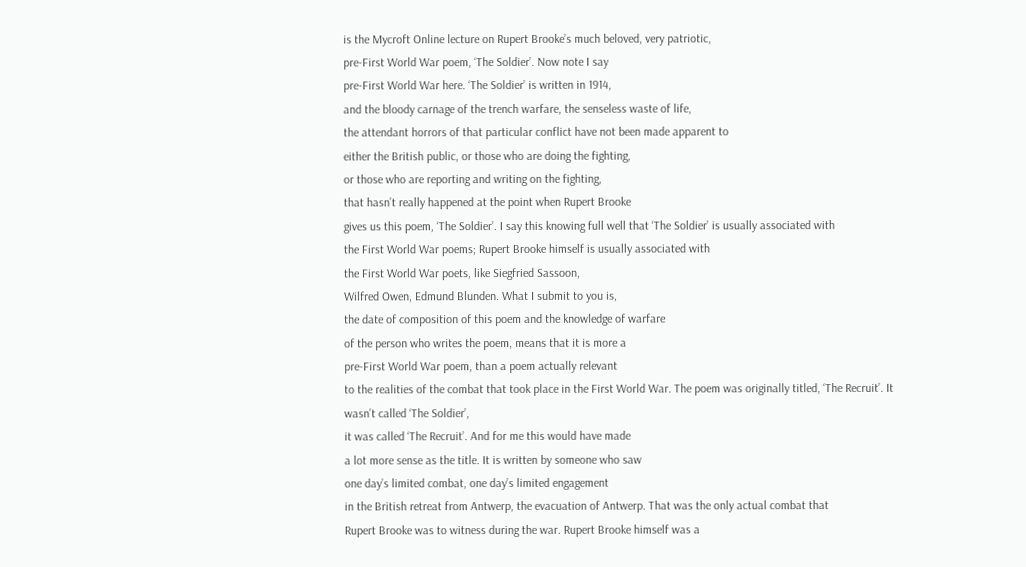is the Mycroft Online lecture on Rupert Brooke’s much beloved, very patriotic,
pre-First World War poem, ‘The Soldier’. Now note I say
pre-First World War here. ‘The Soldier’ is written in 1914,
and the bloody carnage of the trench warfare, the senseless waste of life,
the attendant horrors of that particular conflict have not been made apparent to
either the British public, or those who are doing the fighting,
or those who are reporting and writing on the fighting,
that hasn’t really happened at the point when Rupert Brooke
gives us this poem, ‘The Soldier’. I say this knowing full well that ‘The Soldier’ is usually associated with
the First World War poems; Rupert Brooke himself is usually associated with
the First World War poets, like Siegfried Sassoon,
Wilfred Owen, Edmund Blunden. What I submit to you is,
the date of composition of this poem and the knowledge of warfare
of the person who writes the poem, means that it is more a
pre-First World War poem, than a poem actually relevant
to the realities of the combat that took place in the First World War. The poem was originally titled, ‘The Recruit’. It wasn’t called ‘The Soldier’,
it was called ‘The Recruit’. And for me this would have made
a lot more sense as the title. It is written by someone who saw
one day’s limited combat, one day’s limited engagement
in the British retreat from Antwerp, the evacuation of Antwerp. That was the only actual combat that
Rupert Brooke was to witness during the war. Rupert Brooke himself was a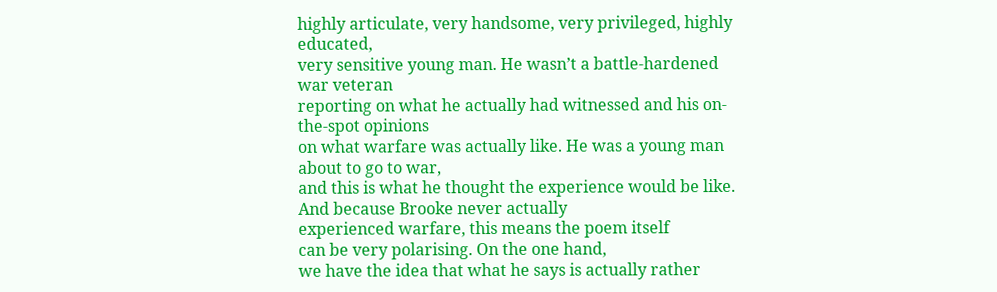highly articulate, very handsome, very privileged, highly educated,
very sensitive young man. He wasn’t a battle-hardened war veteran
reporting on what he actually had witnessed and his on-the-spot opinions
on what warfare was actually like. He was a young man about to go to war,
and this is what he thought the experience would be like. And because Brooke never actually
experienced warfare, this means the poem itself
can be very polarising. On the one hand,
we have the idea that what he says is actually rather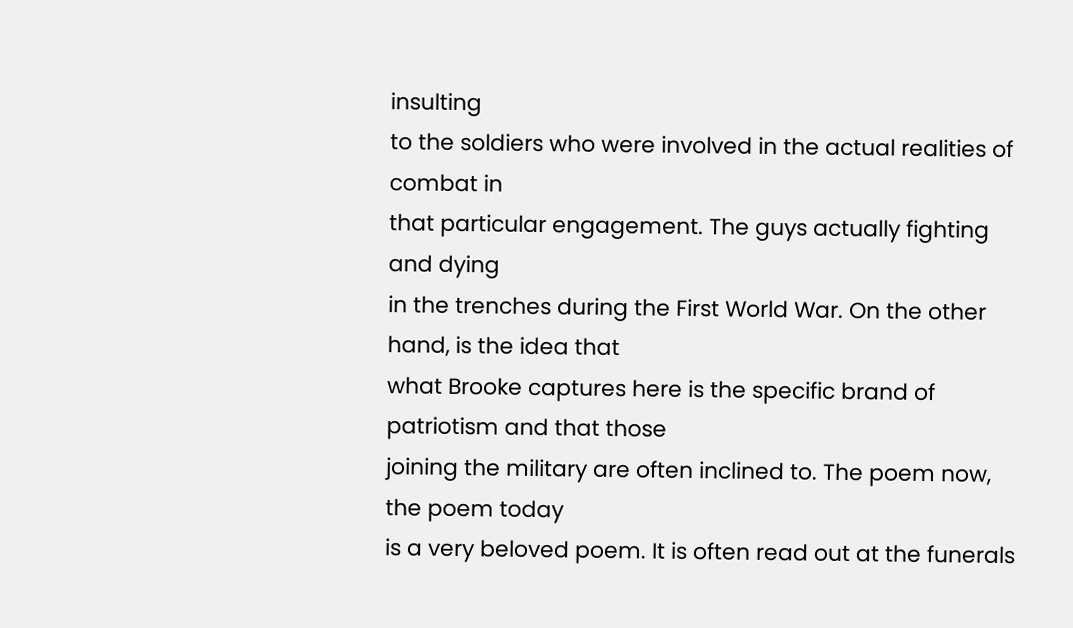insulting
to the soldiers who were involved in the actual realities of combat in
that particular engagement. The guys actually fighting and dying
in the trenches during the First World War. On the other hand, is the idea that
what Brooke captures here is the specific brand of patriotism and that those
joining the military are often inclined to. The poem now, the poem today
is a very beloved poem. It is often read out at the funerals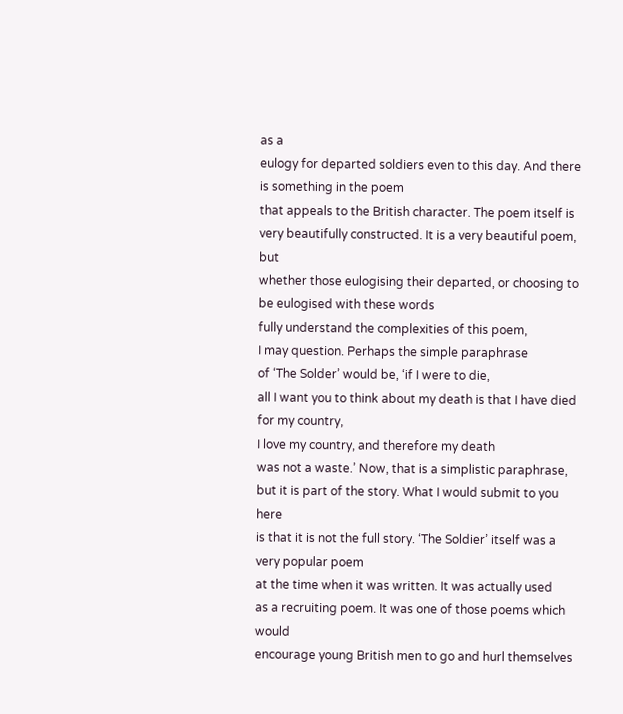as a
eulogy for departed soldiers even to this day. And there is something in the poem
that appeals to the British character. The poem itself is
very beautifully constructed. It is a very beautiful poem, but
whether those eulogising their departed, or choosing to be eulogised with these words
fully understand the complexities of this poem,
I may question. Perhaps the simple paraphrase
of ‘The Solder’ would be, ‘if I were to die,
all I want you to think about my death is that I have died for my country,
I love my country, and therefore my death
was not a waste.’ Now, that is a simplistic paraphrase,
but it is part of the story. What I would submit to you here
is that it is not the full story. ‘The Soldier’ itself was a very popular poem
at the time when it was written. It was actually used
as a recruiting poem. It was one of those poems which would
encourage young British men to go and hurl themselves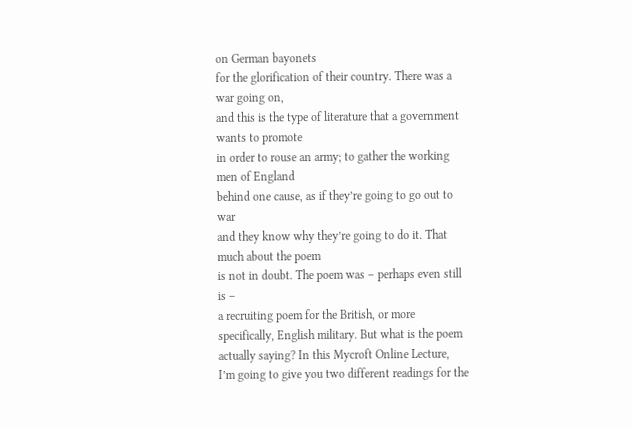on German bayonets
for the glorification of their country. There was a war going on,
and this is the type of literature that a government wants to promote
in order to rouse an army; to gather the working men of England
behind one cause, as if they’re going to go out to war
and they know why they’re going to do it. That much about the poem
is not in doubt. The poem was – perhaps even still is –
a recruiting poem for the British, or more specifically, English military. But what is the poem actually saying? In this Mycroft Online Lecture,
I’m going to give you two different readings for the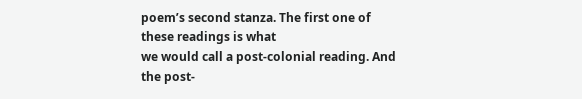poem’s second stanza. The first one of these readings is what
we would call a post-colonial reading. And the post-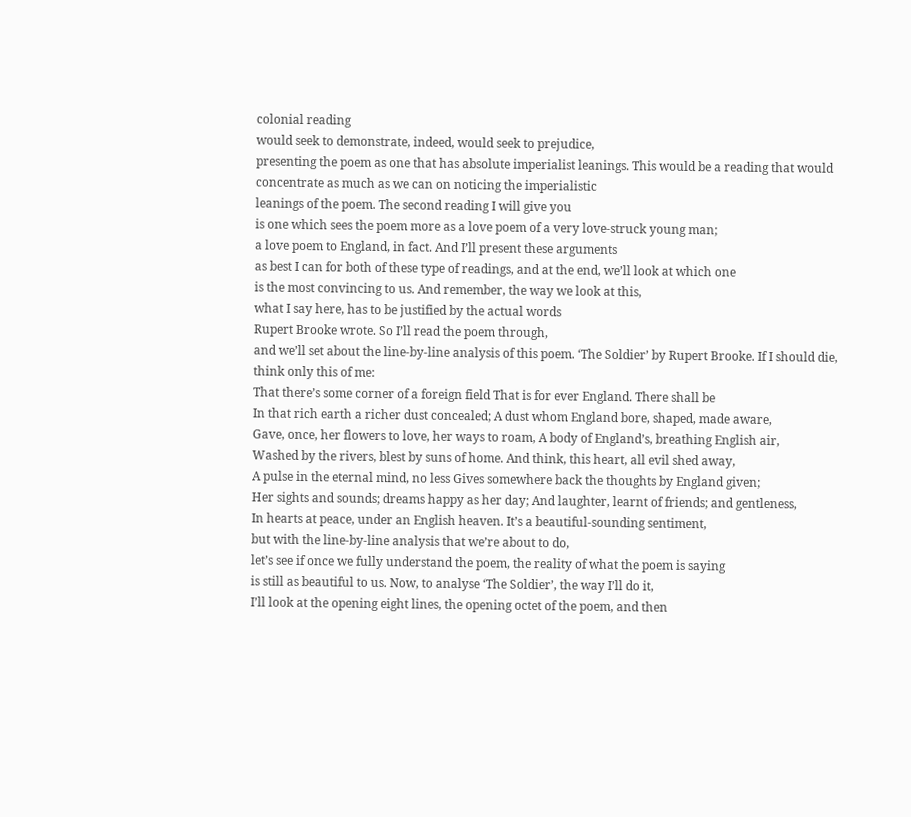colonial reading
would seek to demonstrate, indeed, would seek to prejudice,
presenting the poem as one that has absolute imperialist leanings. This would be a reading that would
concentrate as much as we can on noticing the imperialistic
leanings of the poem. The second reading I will give you
is one which sees the poem more as a love poem of a very love-struck young man;
a love poem to England, in fact. And I’ll present these arguments
as best I can for both of these type of readings, and at the end, we’ll look at which one
is the most convincing to us. And remember, the way we look at this,
what I say here, has to be justified by the actual words
Rupert Brooke wrote. So I’ll read the poem through,
and we’ll set about the line-by-line analysis of this poem. ‘The Soldier’ by Rupert Brooke. If I should die, think only this of me:
That there’s some corner of a foreign field That is for ever England. There shall be
In that rich earth a richer dust concealed; A dust whom England bore, shaped, made aware,
Gave, once, her flowers to love, her ways to roam, A body of England’s, breathing English air,
Washed by the rivers, blest by suns of home. And think, this heart, all evil shed away,
A pulse in the eternal mind, no less Gives somewhere back the thoughts by England given;
Her sights and sounds; dreams happy as her day; And laughter, learnt of friends; and gentleness,
In hearts at peace, under an English heaven. It’s a beautiful-sounding sentiment,
but with the line-by-line analysis that we’re about to do,
let’s see if once we fully understand the poem, the reality of what the poem is saying
is still as beautiful to us. Now, to analyse ‘The Soldier’, the way I’ll do it,
I’ll look at the opening eight lines, the opening octet of the poem, and then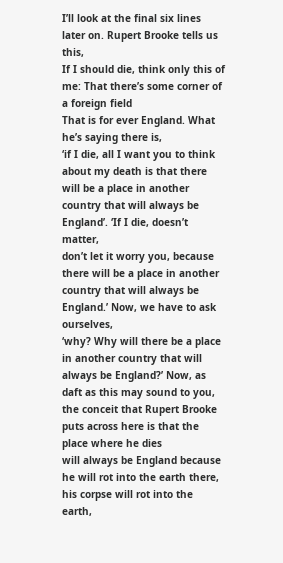I’ll look at the final six lines later on. Rupert Brooke tells us this,
If I should die, think only this of me: That there’s some corner of a foreign field
That is for ever England. What he’s saying there is,
‘if I die, all I want you to think about my death is that there will be a place in another
country that will always be England’. ‘If I die, doesn’t matter,
don’t let it worry you, because there will be a place in another
country that will always be England.’ Now, we have to ask ourselves,
‘why? Why will there be a place in another country that will
always be England?’ Now, as daft as this may sound to you,
the conceit that Rupert Brooke puts across here is that the place where he dies
will always be England because he will rot into the earth there,
his corpse will rot into the earth,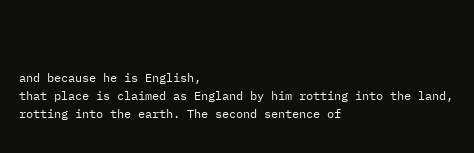and because he is English,
that place is claimed as England by him rotting into the land,
rotting into the earth. The second sentence of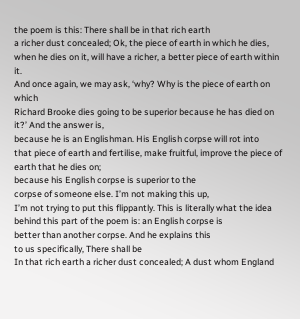the poem is this: There shall be in that rich earth
a richer dust concealed; Ok, the piece of earth in which he dies,
when he dies on it, will have a richer, a better piece of earth within it.
And once again, we may ask, ‘why? Why is the piece of earth on which
Richard Brooke dies going to be superior because he has died on it?’ And the answer is,
because he is an Englishman. His English corpse will rot into
that piece of earth and fertilise, make fruitful, improve the piece of earth that he dies on;
because his English corpse is superior to the
corpse of someone else. I’m not making this up,
I’m not trying to put this flippantly. This is literally what the idea
behind this part of the poem is: an English corpse is
better than another corpse. And he explains this
to us specifically, There shall be
In that rich earth a richer dust concealed; A dust whom England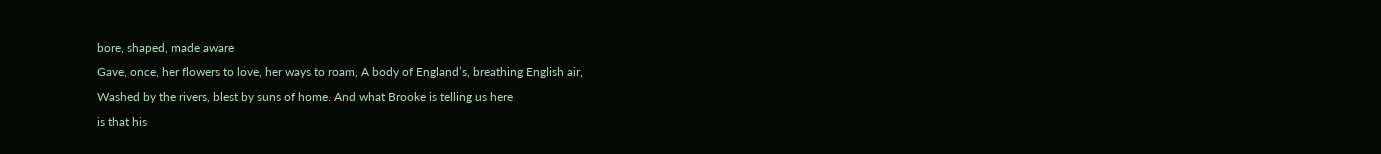bore, shaped, made aware
Gave, once, her flowers to love, her ways to roam, A body of England’s, breathing English air,
Washed by the rivers, blest by suns of home. And what Brooke is telling us here
is that his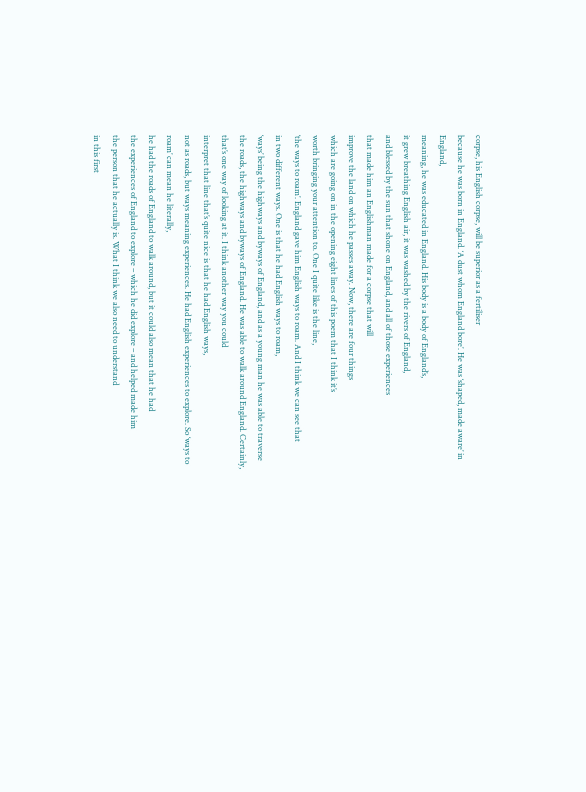corpse, his English corpse, will be superior as a fertiliser
because he was born in England. ‘A dust whom England bore’. He was ‘shaped, made aware’ in England,
meaning, he was educated in England. His body is a body of England’s,
it grew breathing English air, it was washed by the rivers of England,
and blessed by the sun that shone on England, and all of those experiences
that made him an Englishman made for a corpse that will
improve the land on which he passes away. Now, there are four things
which are going on in the opening eight lines of this poem that I think it’s
worth bringing your attention to. One I quite like is the line,
‘the ways to roam’. England gave him English ways to roam. And I think we can see that
in two different ways. One is that he had English ways to roam,
‘ways’ being the highways and byways of England, and as a young man he was able to traverse
the roads, the highways and byways of England. He was able to walk around England. Certainly, that’s one way of looking at it. I think another way you could
interpret that line that’s quite nice is that he had English ways,
not as roads, but ways meaning experiences. He had English experiences to explore. So ‘ways to roam’ can mean he literally,
he had the roads of England to walk around, but it could also mean that he had
the experiences of England to explore – which he did explore – and helped made him
the person that he actually is. What I think we also need to understand
in this first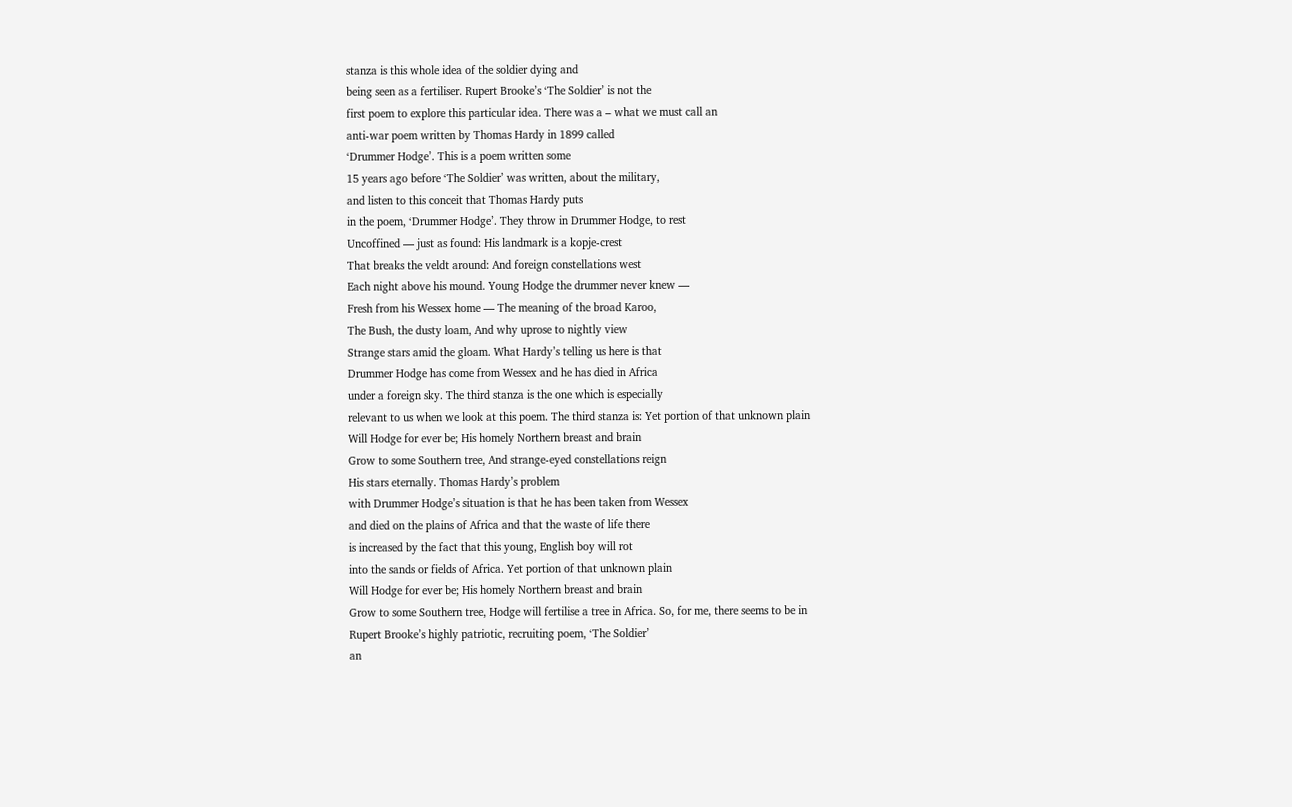stanza is this whole idea of the soldier dying and
being seen as a fertiliser. Rupert Brooke’s ‘The Soldier’ is not the
first poem to explore this particular idea. There was a – what we must call an
anti-war poem written by Thomas Hardy in 1899 called
‘Drummer Hodge’. This is a poem written some
15 years ago before ‘The Soldier’ was written, about the military,
and listen to this conceit that Thomas Hardy puts
in the poem, ‘Drummer Hodge’. They throw in Drummer Hodge, to rest
Uncoffined — just as found: His landmark is a kopje-crest
That breaks the veldt around: And foreign constellations west
Each night above his mound. Young Hodge the drummer never knew —
Fresh from his Wessex home — The meaning of the broad Karoo,
The Bush, the dusty loam, And why uprose to nightly view
Strange stars amid the gloam. What Hardy’s telling us here is that
Drummer Hodge has come from Wessex and he has died in Africa
under a foreign sky. The third stanza is the one which is especially
relevant to us when we look at this poem. The third stanza is: Yet portion of that unknown plain
Will Hodge for ever be; His homely Northern breast and brain
Grow to some Southern tree, And strange-eyed constellations reign
His stars eternally. Thomas Hardy’s problem
with Drummer Hodge’s situation is that he has been taken from Wessex
and died on the plains of Africa and that the waste of life there
is increased by the fact that this young, English boy will rot
into the sands or fields of Africa. Yet portion of that unknown plain
Will Hodge for ever be; His homely Northern breast and brain
Grow to some Southern tree, Hodge will fertilise a tree in Africa. So, for me, there seems to be in
Rupert Brooke’s highly patriotic, recruiting poem, ‘The Soldier’
an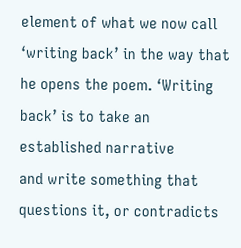element of what we now call ‘writing back’ in the way that he opens the poem. ‘Writing back’ is to take an established narrative
and write something that questions it, or contradicts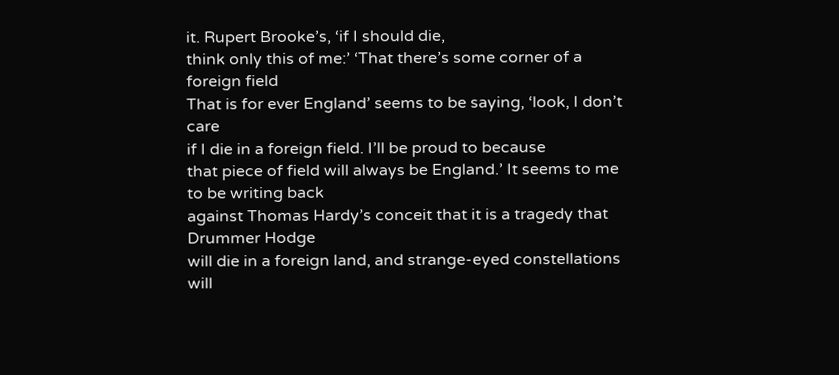it. Rupert Brooke’s, ‘if I should die,
think only this of me:’ ‘That there’s some corner of a foreign field
That is for ever England’ seems to be saying, ‘look, I don’t care
if I die in a foreign field. I’ll be proud to because
that piece of field will always be England.’ It seems to me to be writing back
against Thomas Hardy’s conceit that it is a tragedy that Drummer Hodge
will die in a foreign land, and strange-eyed constellations
will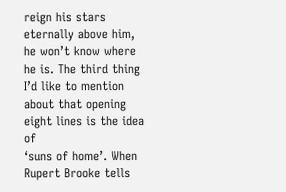reign his stars eternally above him, he won’t know where he is. The third thing I’d like to mention
about that opening eight lines is the idea of
‘suns of home’. When Rupert Brooke tells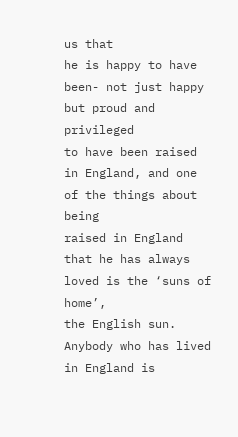us that
he is happy to have been- not just happy but proud and privileged
to have been raised in England, and one of the things about being
raised in England that he has always loved is the ‘suns of home’,
the English sun. Anybody who has lived in England is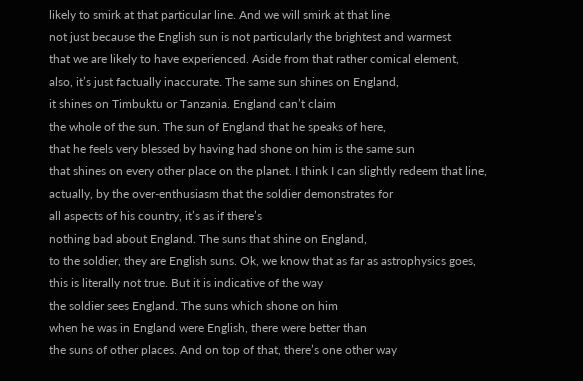likely to smirk at that particular line. And we will smirk at that line
not just because the English sun is not particularly the brightest and warmest
that we are likely to have experienced. Aside from that rather comical element,
also, it’s just factually inaccurate. The same sun shines on England,
it shines on Timbuktu or Tanzania. England can’t claim
the whole of the sun. The sun of England that he speaks of here,
that he feels very blessed by having had shone on him is the same sun
that shines on every other place on the planet. I think I can slightly redeem that line,
actually, by the over-enthusiasm that the soldier demonstrates for
all aspects of his country, it’s as if there’s
nothing bad about England. The suns that shine on England,
to the soldier, they are English suns. Ok, we know that as far as astrophysics goes,
this is literally not true. But it is indicative of the way
the soldier sees England. The suns which shone on him
when he was in England were English, there were better than
the suns of other places. And on top of that, there’s one other way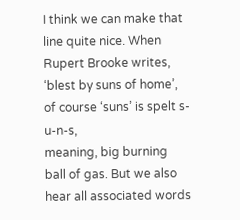I think we can make that line quite nice. When Rupert Brooke writes,
‘blest by suns of home’, of course ‘suns’ is spelt s-u-n-s,
meaning, big burning ball of gas. But we also hear all associated words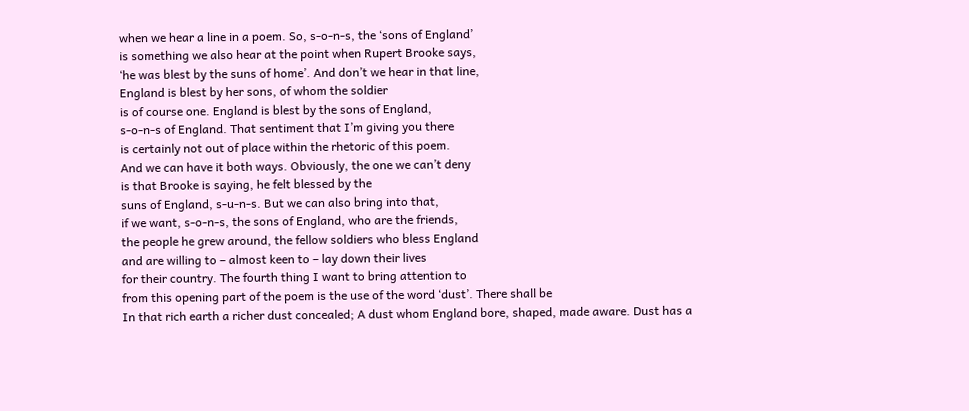when we hear a line in a poem. So, s-o-n-s, the ‘sons of England’
is something we also hear at the point when Rupert Brooke says,
‘he was blest by the suns of home’. And don’t we hear in that line,
England is blest by her sons, of whom the soldier
is of course one. England is blest by the sons of England,
s-o-n-s of England. That sentiment that I’m giving you there
is certainly not out of place within the rhetoric of this poem.
And we can have it both ways. Obviously, the one we can’t deny
is that Brooke is saying, he felt blessed by the
suns of England, s-u-n-s. But we can also bring into that,
if we want, s-o-n-s, the sons of England, who are the friends,
the people he grew around, the fellow soldiers who bless England
and are willing to – almost keen to – lay down their lives
for their country. The fourth thing I want to bring attention to
from this opening part of the poem is the use of the word ‘dust’. There shall be
In that rich earth a richer dust concealed; A dust whom England bore, shaped, made aware. Dust has a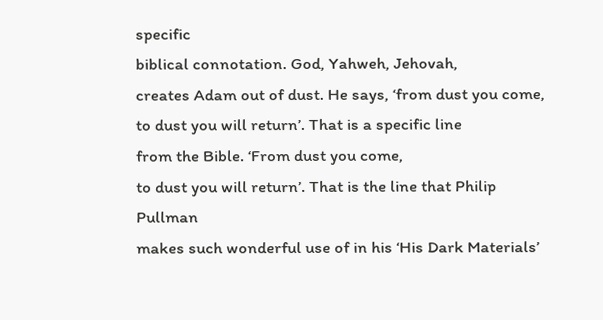specific
biblical connotation. God, Yahweh, Jehovah,
creates Adam out of dust. He says, ‘from dust you come,
to dust you will return’. That is a specific line
from the Bible. ‘From dust you come,
to dust you will return’. That is the line that Philip Pullman
makes such wonderful use of in his ‘His Dark Materials’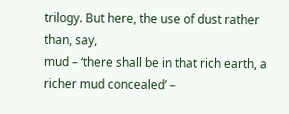trilogy. But here, the use of dust rather than, say,
mud – ‘there shall be in that rich earth, a richer mud concealed’ –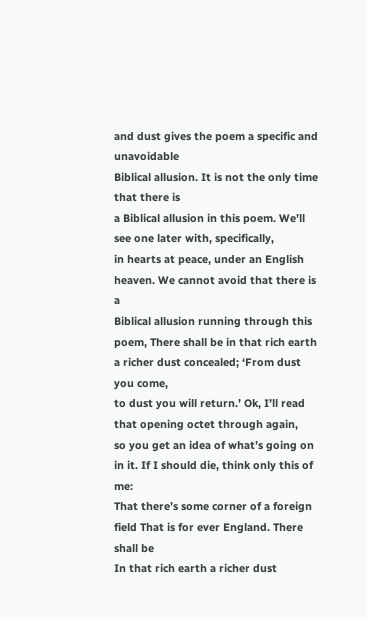and dust gives the poem a specific and unavoidable
Biblical allusion. It is not the only time that there is
a Biblical allusion in this poem. We’ll see one later with, specifically,
in hearts at peace, under an English heaven. We cannot avoid that there is a
Biblical allusion running through this poem, There shall be in that rich earth
a richer dust concealed; ‘From dust you come,
to dust you will return.’ Ok, I’ll read that opening octet through again,
so you get an idea of what’s going on in it. If I should die, think only this of me:
That there’s some corner of a foreign field That is for ever England. There shall be
In that rich earth a richer dust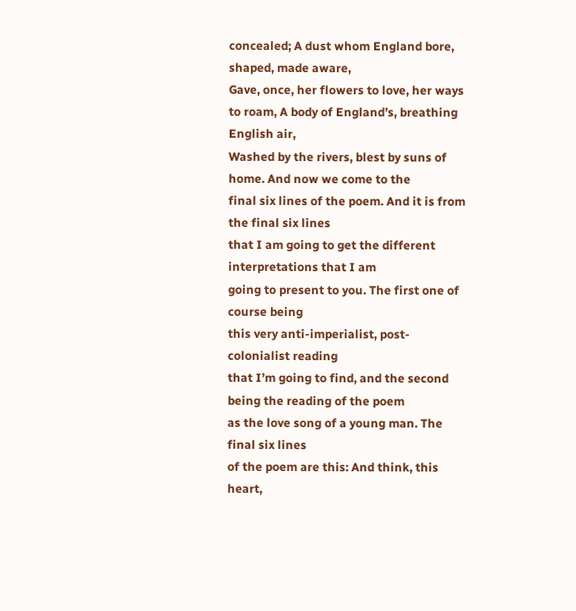concealed; A dust whom England bore, shaped, made aware,
Gave, once, her flowers to love, her ways to roam, A body of England’s, breathing English air,
Washed by the rivers, blest by suns of home. And now we come to the
final six lines of the poem. And it is from the final six lines
that I am going to get the different interpretations that I am
going to present to you. The first one of course being
this very anti-imperialist, post-colonialist reading
that I’m going to find, and the second being the reading of the poem
as the love song of a young man. The final six lines
of the poem are this: And think, this heart,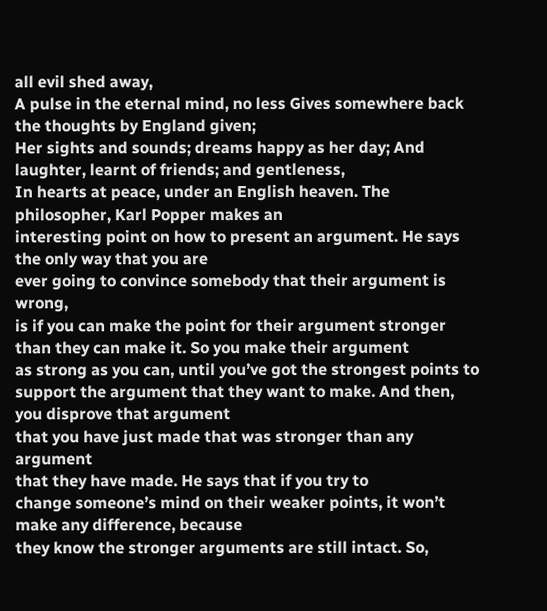all evil shed away,
A pulse in the eternal mind, no less Gives somewhere back the thoughts by England given;
Her sights and sounds; dreams happy as her day; And laughter, learnt of friends; and gentleness,
In hearts at peace, under an English heaven. The philosopher, Karl Popper makes an
interesting point on how to present an argument. He says the only way that you are
ever going to convince somebody that their argument is wrong,
is if you can make the point for their argument stronger
than they can make it. So you make their argument
as strong as you can, until you’ve got the strongest points to
support the argument that they want to make. And then, you disprove that argument
that you have just made that was stronger than any argument
that they have made. He says that if you try to
change someone’s mind on their weaker points, it won’t make any difference, because
they know the stronger arguments are still intact. So,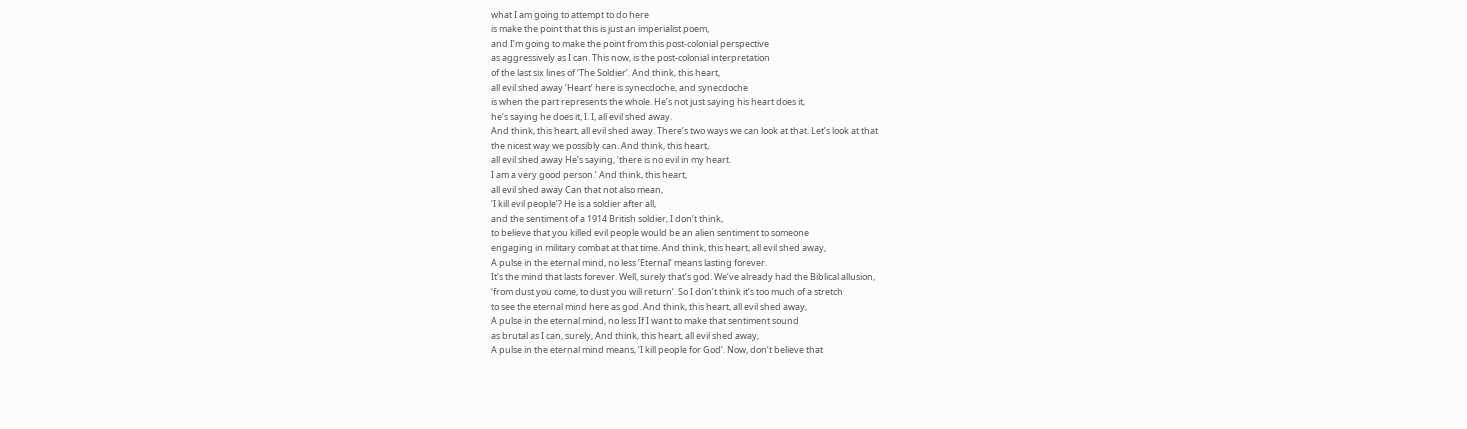what I am going to attempt to do here
is make the point that this is just an imperialist poem,
and I’m going to make the point from this post-colonial perspective
as aggressively as I can. This now, is the post-colonial interpretation
of the last six lines of ‘The Soldier’. And think, this heart,
all evil shed away ‘Heart’ here is synecdoche, and synecdoche
is when the part represents the whole. He’s not just saying his heart does it,
he’s saying he does it, I. I, all evil shed away.
And think, this heart, all evil shed away. There’s two ways we can look at that. Let’s look at that
the nicest way we possibly can. And think, this heart,
all evil shed away He’s saying, ‘there is no evil in my heart.
I am a very good person.’ And think, this heart,
all evil shed away Can that not also mean,
‘I kill evil people’? He is a soldier after all,
and the sentiment of a 1914 British soldier, I don’t think,
to believe that you killed evil people would be an alien sentiment to someone
engaging in military combat at that time. And think, this heart, all evil shed away,
A pulse in the eternal mind, no less ‘Eternal’ means lasting forever.
It’s the mind that lasts forever. Well, surely that’s god. We’ve already had the Biblical allusion,
‘from dust you come, to dust you will return’. So I don’t think it’s too much of a stretch
to see the eternal mind here as god. And think, this heart, all evil shed away,
A pulse in the eternal mind, no less If I want to make that sentiment sound
as brutal as I can, surely, And think, this heart, all evil shed away,
A pulse in the eternal mind means, ‘I kill people for God’. Now, don’t believe that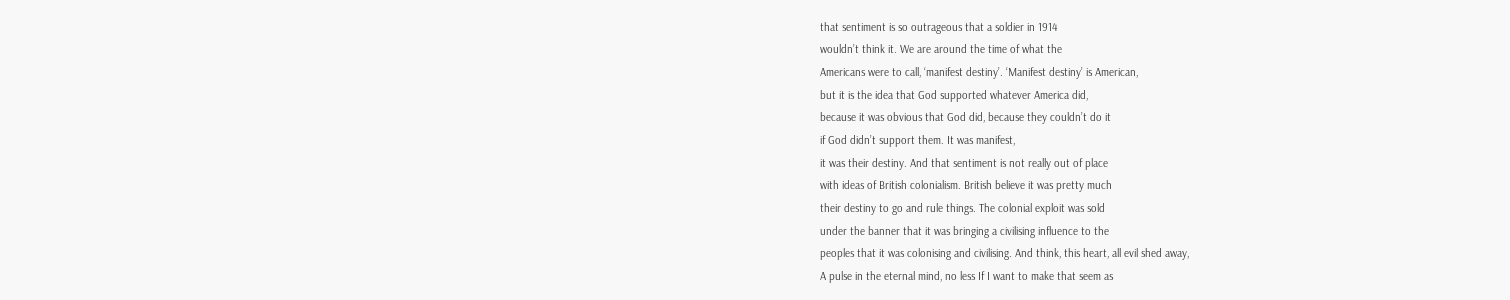that sentiment is so outrageous that a soldier in 1914
wouldn’t think it. We are around the time of what the
Americans were to call, ‘manifest destiny’. ‘Manifest destiny’ is American,
but it is the idea that God supported whatever America did,
because it was obvious that God did, because they couldn’t do it
if God didn’t support them. It was manifest,
it was their destiny. And that sentiment is not really out of place
with ideas of British colonialism. British believe it was pretty much
their destiny to go and rule things. The colonial exploit was sold
under the banner that it was bringing a civilising influence to the
peoples that it was colonising and civilising. And think, this heart, all evil shed away,
A pulse in the eternal mind, no less If I want to make that seem as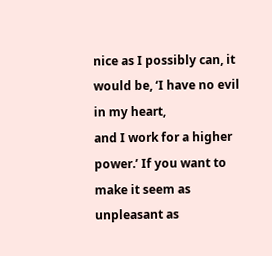nice as I possibly can, it would be, ‘I have no evil in my heart,
and I work for a higher power.’ If you want to make it seem as
unpleasant as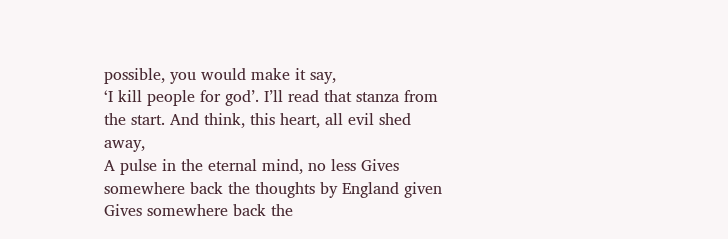possible, you would make it say,
‘I kill people for god’. I’ll read that stanza from the start. And think, this heart, all evil shed away,
A pulse in the eternal mind, no less Gives somewhere back the thoughts by England given Gives somewhere back the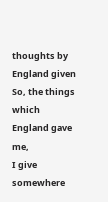thoughts by England given So, the things which England gave me,
I give somewhere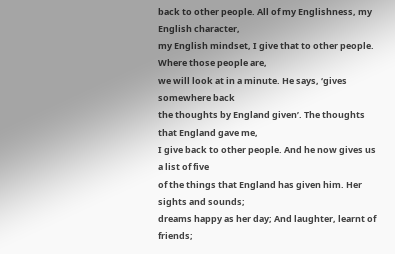back to other people. All of my Englishness, my English character,
my English mindset, I give that to other people. Where those people are,
we will look at in a minute. He says, ‘gives somewhere back
the thoughts by England given’. The thoughts that England gave me,
I give back to other people. And he now gives us a list of five
of the things that England has given him. Her sights and sounds;
dreams happy as her day; And laughter, learnt of friends;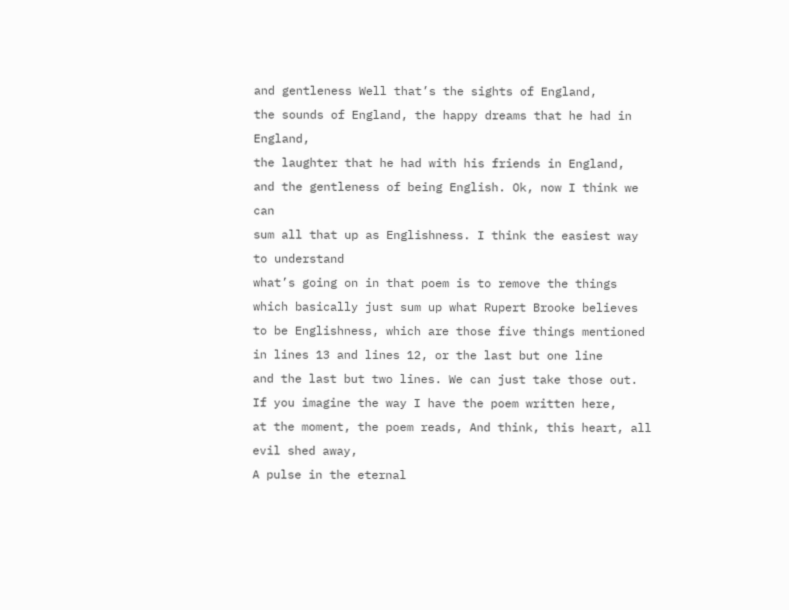and gentleness Well that’s the sights of England,
the sounds of England, the happy dreams that he had in England,
the laughter that he had with his friends in England,
and the gentleness of being English. Ok, now I think we can
sum all that up as Englishness. I think the easiest way to understand
what’s going on in that poem is to remove the things
which basically just sum up what Rupert Brooke believes
to be Englishness, which are those five things mentioned
in lines 13 and lines 12, or the last but one line
and the last but two lines. We can just take those out. If you imagine the way I have the poem written here,
at the moment, the poem reads, And think, this heart, all evil shed away,
A pulse in the eternal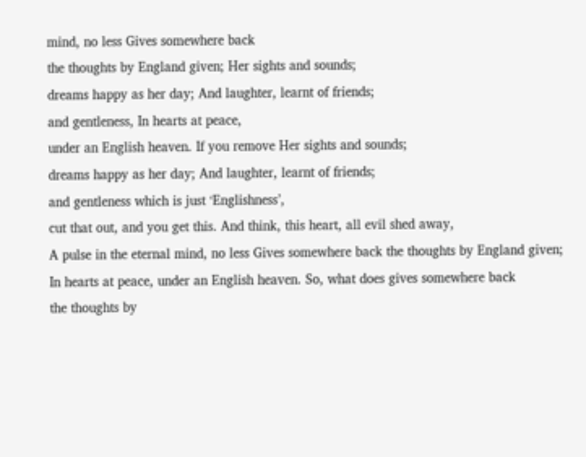mind, no less Gives somewhere back
the thoughts by England given; Her sights and sounds;
dreams happy as her day; And laughter, learnt of friends;
and gentleness, In hearts at peace,
under an English heaven. If you remove Her sights and sounds;
dreams happy as her day; And laughter, learnt of friends;
and gentleness which is just ‘Englishness’,
cut that out, and you get this. And think, this heart, all evil shed away,
A pulse in the eternal mind, no less Gives somewhere back the thoughts by England given;
In hearts at peace, under an English heaven. So, what does gives somewhere back
the thoughts by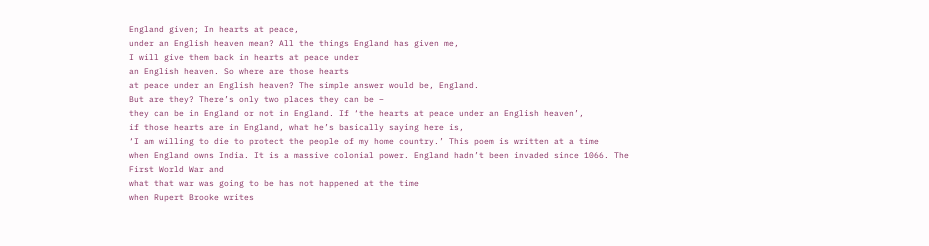England given; In hearts at peace,
under an English heaven mean? All the things England has given me,
I will give them back in hearts at peace under
an English heaven. So where are those hearts
at peace under an English heaven? The simple answer would be, England.
But are they? There’s only two places they can be –
they can be in England or not in England. If ‘the hearts at peace under an English heaven’,
if those hearts are in England, what he’s basically saying here is,
‘I am willing to die to protect the people of my home country.’ This poem is written at a time
when England owns India. It is a massive colonial power. England hadn’t been invaded since 1066. The First World War and
what that war was going to be has not happened at the time
when Rupert Brooke writes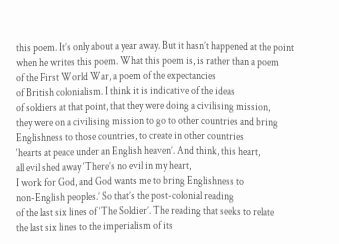this poem. It’s only about a year away. But it hasn’t happened at the point
when he writes this poem. What this poem is, is rather than a poem
of the First World War, a poem of the expectancies
of British colonialism. I think it is indicative of the ideas
of soldiers at that point, that they were doing a civilising mission,
they were on a civilising mission to go to other countries and bring
Englishness to those countries, to create in other countries
‘hearts at peace under an English heaven’. And think, this heart,
all evil shed away ‘There’s no evil in my heart,
I work for God, and God wants me to bring Englishness to
non-English peoples.’ So that’s the post-colonial reading
of the last six lines of ‘The Soldier’. The reading that seeks to relate
the last six lines to the imperialism of its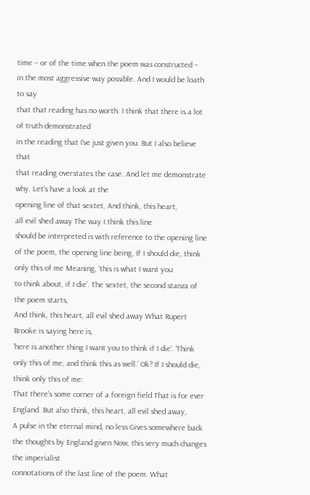time – or of the time when the poem was constructed –
in the most aggressive way possible. And I would be loath to say
that that reading has no worth. I think that there is a lot of truth demonstrated
in the reading that I’ve just given you. But I also believe that
that reading overstates the case. And let me demonstrate why. Let’s have a look at the
opening line of that sextet, And think, this heart,
all evil shed away The way I think this line
should be interpreted is with reference to the opening line
of the poem, the opening line being, If I should die, think only this of me Meaning, ‘this is what I want you
to think about, if I die’. The sextet, the second stanza of the poem starts,
And think, this heart, all evil shed away What Rupert Brooke is saying here is,
‘here is another thing I want you to think if I die’. ‘Think only this of me, and think this as well.’ Ok? If I should die, think only this of me:
That there’s some corner of a foreign field That is for ever England. But also think, this heart, all evil shed away,
A pulse in the eternal mind, no less Gives somewhere back
the thoughts by England given Now, this very much changes the imperialist
connotations of the last line of the poem. What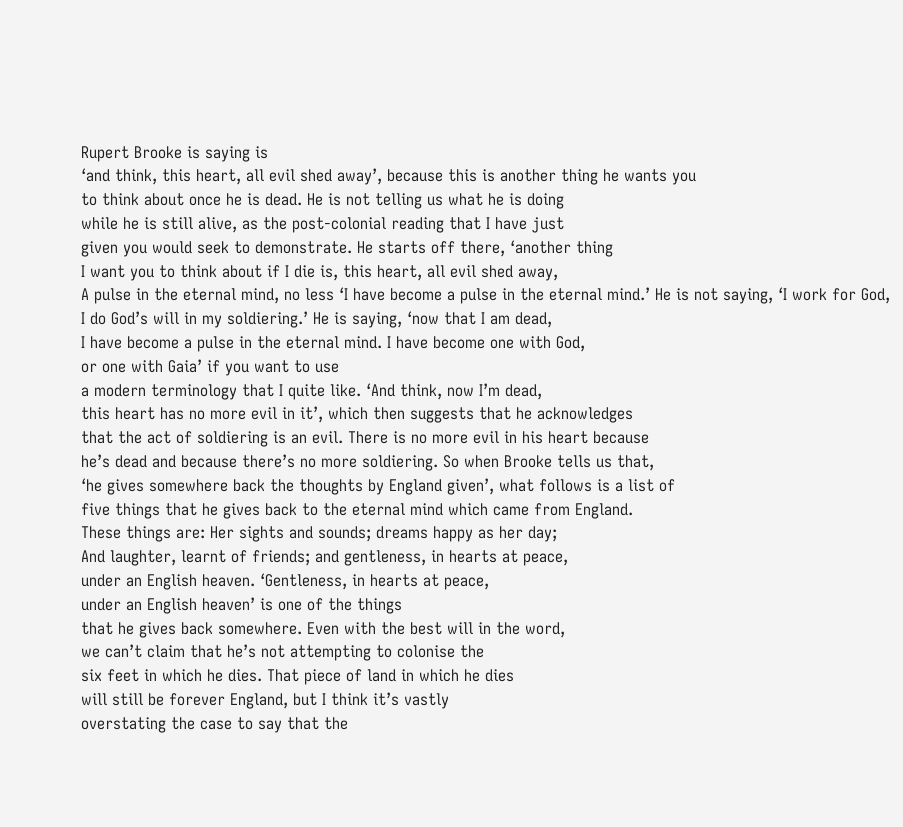Rupert Brooke is saying is
‘and think, this heart, all evil shed away’, because this is another thing he wants you
to think about once he is dead. He is not telling us what he is doing
while he is still alive, as the post-colonial reading that I have just
given you would seek to demonstrate. He starts off there, ‘another thing
I want you to think about if I die is, this heart, all evil shed away,
A pulse in the eternal mind, no less ‘I have become a pulse in the eternal mind.’ He is not saying, ‘I work for God,
I do God’s will in my soldiering.’ He is saying, ‘now that I am dead,
I have become a pulse in the eternal mind. I have become one with God,
or one with Gaia’ if you want to use
a modern terminology that I quite like. ‘And think, now I’m dead,
this heart has no more evil in it’, which then suggests that he acknowledges
that the act of soldiering is an evil. There is no more evil in his heart because
he’s dead and because there’s no more soldiering. So when Brooke tells us that,
‘he gives somewhere back the thoughts by England given’, what follows is a list of
five things that he gives back to the eternal mind which came from England.
These things are: Her sights and sounds; dreams happy as her day;
And laughter, learnt of friends; and gentleness, in hearts at peace,
under an English heaven. ‘Gentleness, in hearts at peace,
under an English heaven’ is one of the things
that he gives back somewhere. Even with the best will in the word,
we can’t claim that he’s not attempting to colonise the
six feet in which he dies. That piece of land in which he dies
will still be forever England, but I think it’s vastly
overstating the case to say that the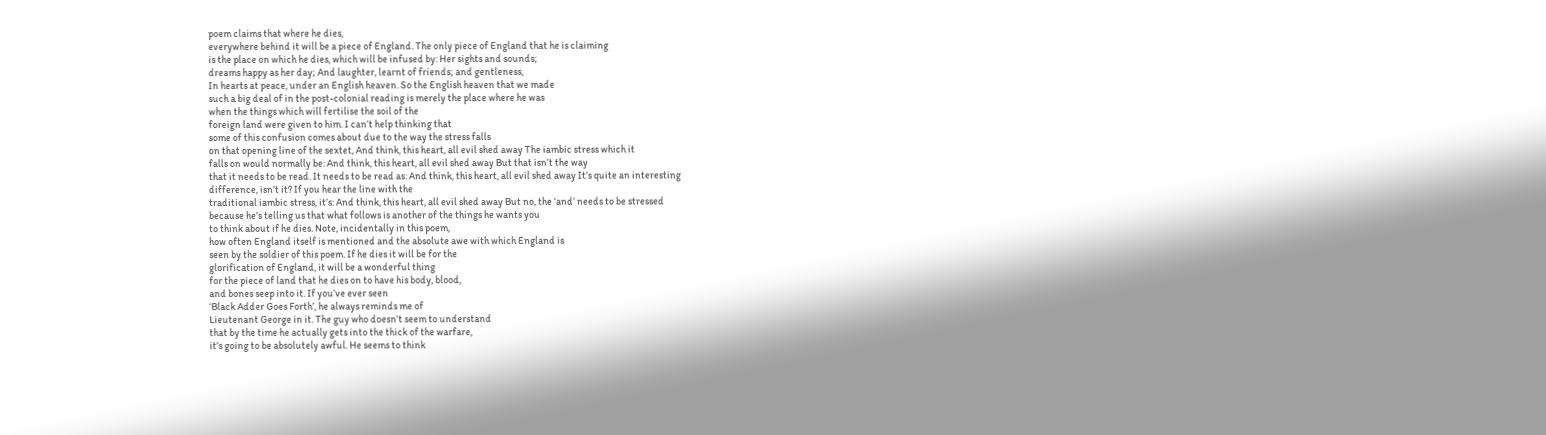poem claims that where he dies,
everywhere behind it will be a piece of England. The only piece of England that he is claiming
is the place on which he dies, which will be infused by: Her sights and sounds;
dreams happy as her day; And laughter, learnt of friends; and gentleness,
In hearts at peace, under an English heaven. So the English heaven that we made
such a big deal of in the post-colonial reading is merely the place where he was
when the things which will fertilise the soil of the
foreign land were given to him. I can’t help thinking that
some of this confusion comes about due to the way the stress falls
on that opening line of the sextet, And think, this heart, all evil shed away The iambic stress which it
falls on would normally be: And think, this heart, all evil shed away But that isn’t the way
that it needs to be read. It needs to be read as: And think, this heart, all evil shed away It’s quite an interesting
difference, isn’t it? If you hear the line with the
traditional iambic stress, it’s: And think, this heart, all evil shed away But no, the ‘and’ needs to be stressed
because he’s telling us that what follows is another of the things he wants you
to think about if he dies. Note, incidentally in this poem,
how often England itself is mentioned and the absolute awe with which England is
seen by the soldier of this poem. If he dies it will be for the
glorification of England, it will be a wonderful thing
for the piece of land that he dies on to have his body, blood,
and bones seep into it. If you’ve ever seen
‘Black Adder Goes Forth’, he always reminds me of
Lieutenant George in it. The guy who doesn’t seem to understand
that by the time he actually gets into the thick of the warfare,
it’s going to be absolutely awful. He seems to think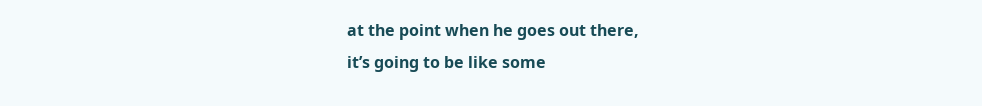at the point when he goes out there,
it’s going to be like some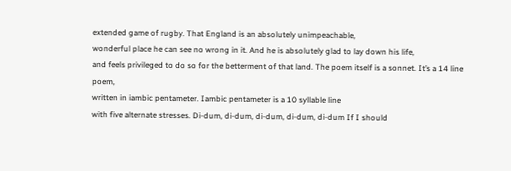extended game of rugby. That England is an absolutely unimpeachable,
wonderful place he can see no wrong in it. And he is absolutely glad to lay down his life,
and feels privileged to do so for the betterment of that land. The poem itself is a sonnet. It’s a 14 line poem,
written in iambic pentameter. Iambic pentameter is a 10 syllable line
with five alternate stresses. Di-dum, di-dum, di-dum, di-dum, di-dum If I should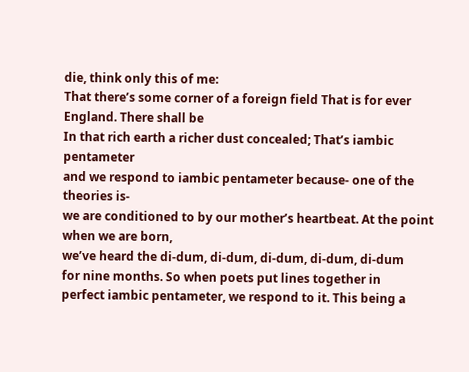die, think only this of me:
That there’s some corner of a foreign field That is for ever England. There shall be
In that rich earth a richer dust concealed; That’s iambic pentameter
and we respond to iambic pentameter because- one of the theories is-
we are conditioned to by our mother’s heartbeat. At the point when we are born,
we’ve heard the di-dum, di-dum, di-dum, di-dum, di-dum
for nine months. So when poets put lines together in
perfect iambic pentameter, we respond to it. This being a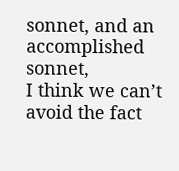sonnet, and an accomplished sonnet,
I think we can’t avoid the fact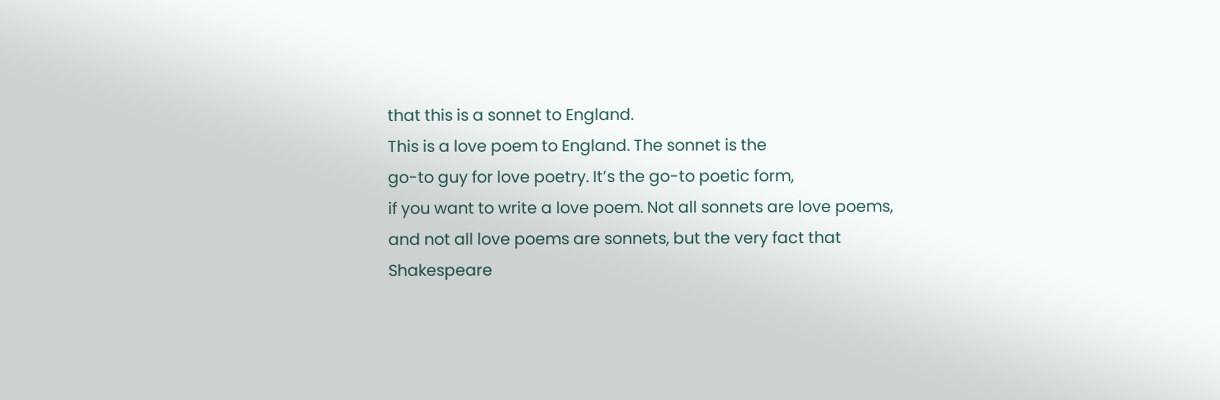that this is a sonnet to England.
This is a love poem to England. The sonnet is the
go-to guy for love poetry. It’s the go-to poetic form,
if you want to write a love poem. Not all sonnets are love poems,
and not all love poems are sonnets, but the very fact that
Shakespeare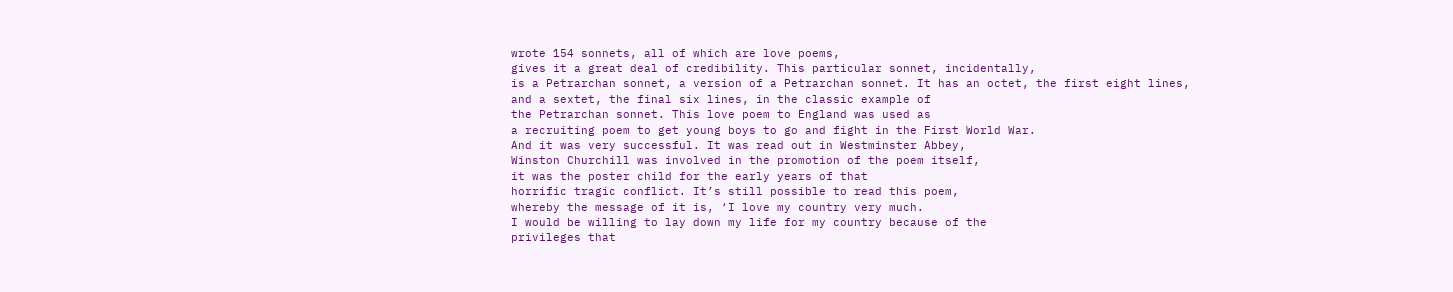wrote 154 sonnets, all of which are love poems,
gives it a great deal of credibility. This particular sonnet, incidentally,
is a Petrarchan sonnet, a version of a Petrarchan sonnet. It has an octet, the first eight lines,
and a sextet, the final six lines, in the classic example of
the Petrarchan sonnet. This love poem to England was used as
a recruiting poem to get young boys to go and fight in the First World War.
And it was very successful. It was read out in Westminster Abbey,
Winston Churchill was involved in the promotion of the poem itself,
it was the poster child for the early years of that
horrific tragic conflict. It’s still possible to read this poem,
whereby the message of it is, ‘I love my country very much.
I would be willing to lay down my life for my country because of the
privileges that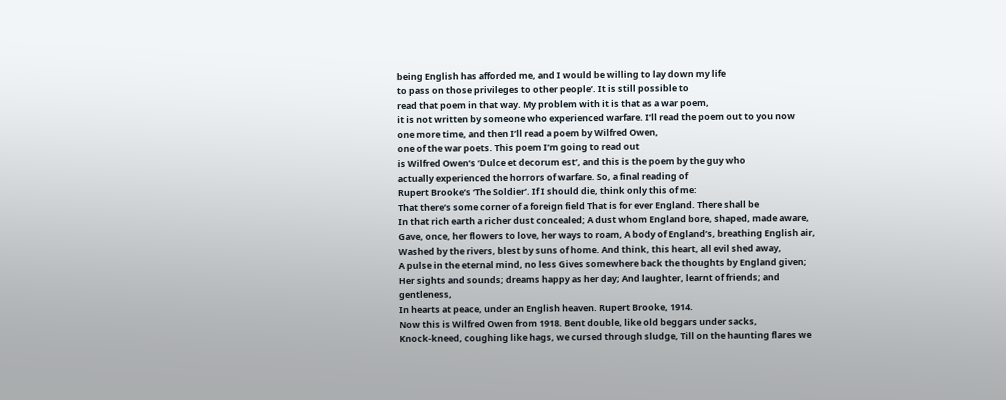being English has afforded me, and I would be willing to lay down my life
to pass on those privileges to other people’. It is still possible to
read that poem in that way. My problem with it is that as a war poem,
it is not written by someone who experienced warfare. I’ll read the poem out to you now
one more time, and then I’ll read a poem by Wilfred Owen,
one of the war poets. This poem I’m going to read out
is Wilfred Owen’s ‘Dulce et decorum est’, and this is the poem by the guy who
actually experienced the horrors of warfare. So, a final reading of
Rupert Brooke’s ‘The Soldier’. If I should die, think only this of me:
That there’s some corner of a foreign field That is for ever England. There shall be
In that rich earth a richer dust concealed; A dust whom England bore, shaped, made aware,
Gave, once, her flowers to love, her ways to roam, A body of England’s, breathing English air,
Washed by the rivers, blest by suns of home. And think, this heart, all evil shed away,
A pulse in the eternal mind, no less Gives somewhere back the thoughts by England given;
Her sights and sounds; dreams happy as her day; And laughter, learnt of friends; and gentleness,
In hearts at peace, under an English heaven. Rupert Brooke, 1914.
Now this is Wilfred Owen from 1918. Bent double, like old beggars under sacks,
Knock-kneed, coughing like hags, we cursed through sludge, Till on the haunting flares we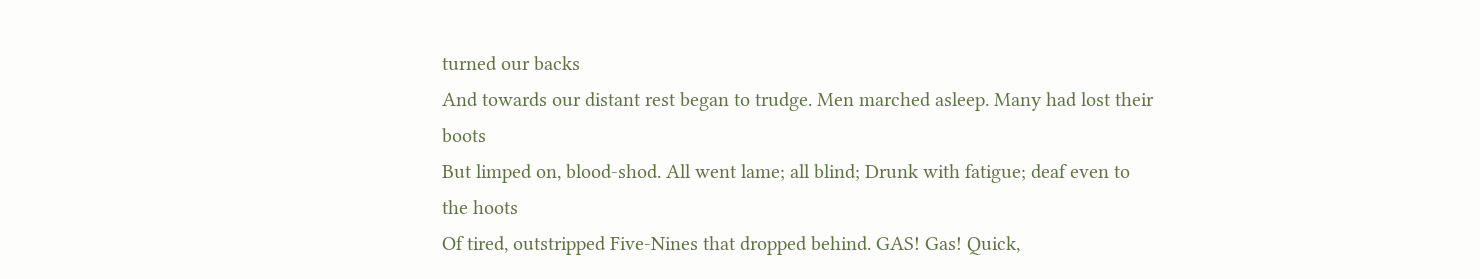turned our backs
And towards our distant rest began to trudge. Men marched asleep. Many had lost their boots
But limped on, blood-shod. All went lame; all blind; Drunk with fatigue; deaf even to the hoots
Of tired, outstripped Five-Nines that dropped behind. GAS! Gas! Quick,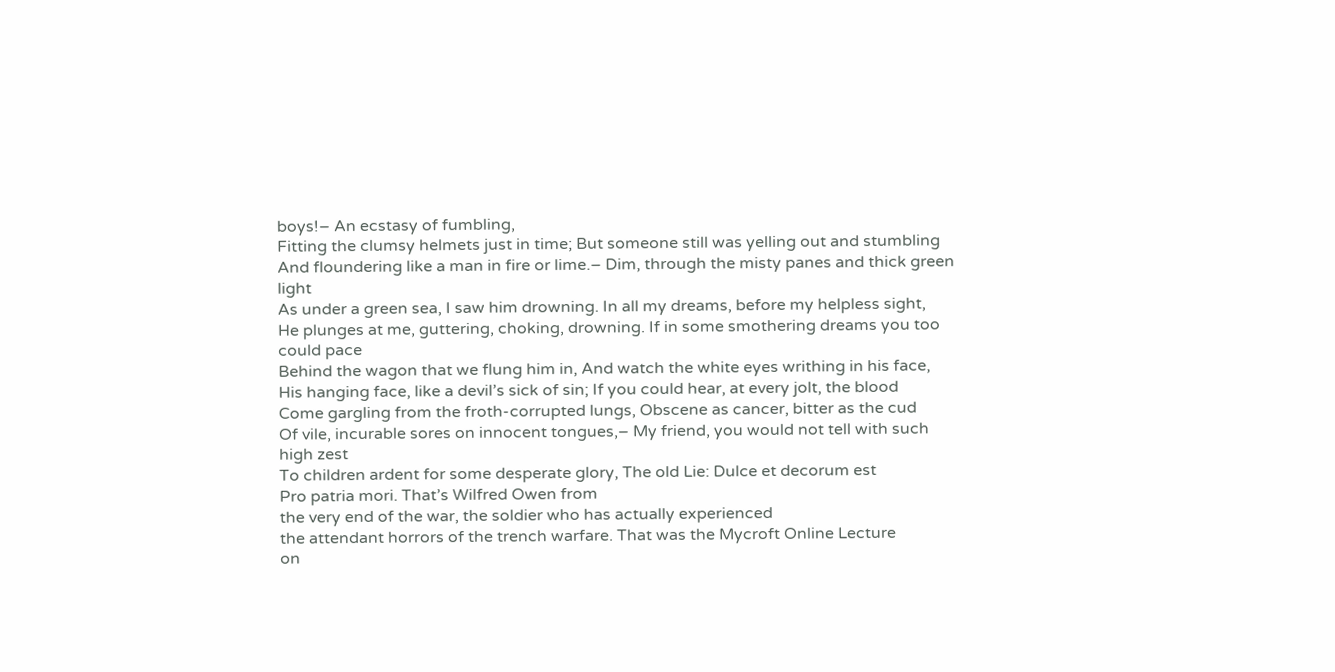boys!– An ecstasy of fumbling,
Fitting the clumsy helmets just in time; But someone still was yelling out and stumbling
And floundering like a man in fire or lime.– Dim, through the misty panes and thick green light
As under a green sea, I saw him drowning. In all my dreams, before my helpless sight,
He plunges at me, guttering, choking, drowning. If in some smothering dreams you too could pace
Behind the wagon that we flung him in, And watch the white eyes writhing in his face,
His hanging face, like a devil’s sick of sin; If you could hear, at every jolt, the blood
Come gargling from the froth-corrupted lungs, Obscene as cancer, bitter as the cud
Of vile, incurable sores on innocent tongues,– My friend, you would not tell with such high zest
To children ardent for some desperate glory, The old Lie: Dulce et decorum est
Pro patria mori. That’s Wilfred Owen from
the very end of the war, the soldier who has actually experienced
the attendant horrors of the trench warfare. That was the Mycroft Online Lecture
on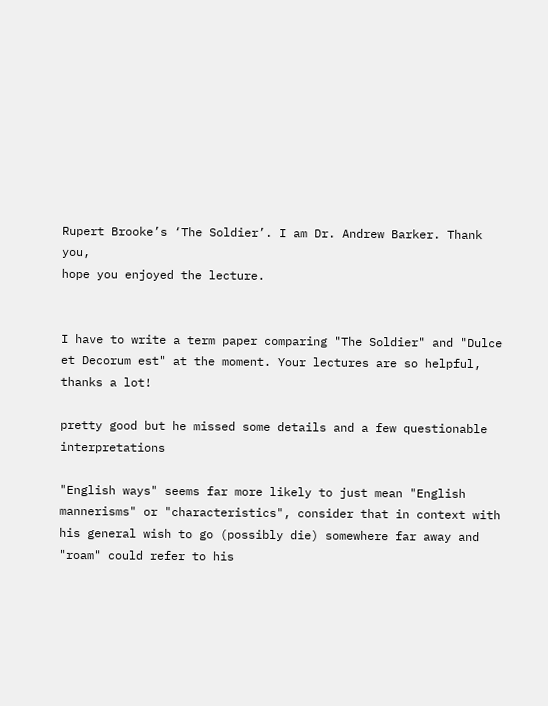Rupert Brooke’s ‘The Soldier’. I am Dr. Andrew Barker. Thank you,
hope you enjoyed the lecture.


I have to write a term paper comparing "The Soldier" and "Dulce et Decorum est" at the moment. Your lectures are so helpful, thanks a lot!

pretty good but he missed some details and a few questionable interpretations

"English ways" seems far more likely to just mean "English mannerisms" or "characteristics", consider that in context with his general wish to go (possibly die) somewhere far away and "roam" could refer to his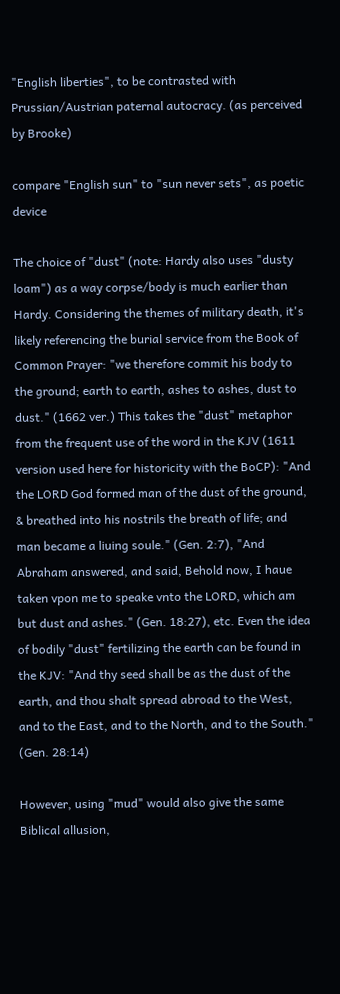"English liberties", to be contrasted with Prussian/Austrian paternal autocracy. (as perceived by Brooke)

compare "English sun" to "sun never sets", as poetic device

The choice of "dust" (note: Hardy also uses "dusty loam") as a way corpse/body is much earlier than Hardy. Considering the themes of military death, it's likely referencing the burial service from the Book of Common Prayer: "we therefore commit his body to the ground; earth to earth, ashes to ashes, dust to dust." (1662 ver.) This takes the "dust" metaphor from the frequent use of the word in the KJV (1611 version used here for historicity with the BoCP): "And the LORD God formed man of the dust of the ground, & breathed into his nostrils the breath of life; and man became a liuing soule." (Gen. 2:7), "And Abraham answered, and said, Behold now, I haue taken vpon me to speake vnto the LORD, which am but dust and ashes." (Gen. 18:27), etc. Even the idea of bodily "dust" fertilizing the earth can be found in the KJV: "And thy seed shall be as the dust of the earth, and thou shalt spread abroad to the West, and to the East, and to the North, and to the South." (Gen. 28:14)

However, using "mud" would also give the same Biblical allusion,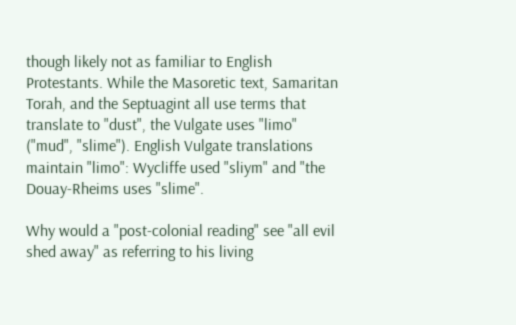though likely not as familiar to English Protestants. While the Masoretic text, Samaritan Torah, and the Septuagint all use terms that translate to "dust", the Vulgate uses "limo" ("mud", "slime"). English Vulgate translations maintain "limo": Wycliffe used "sliym" and "the Douay-Rheims uses "slime".

Why would a "post-colonial reading" see "all evil shed away" as referring to his living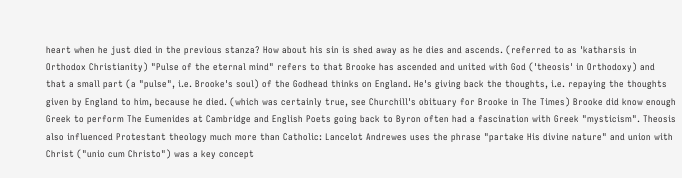heart when he just died in the previous stanza? How about his sin is shed away as he dies and ascends. (referred to as 'katharsis in Orthodox Christianity) "Pulse of the eternal mind" refers to that Brooke has ascended and united with God ('theosis' in Orthodoxy) and that a small part (a "pulse", i.e. Brooke's soul) of the Godhead thinks on England. He's giving back the thoughts, i.e. repaying the thoughts given by England to him, because he died. (which was certainly true, see Churchill's obituary for Brooke in The Times) Brooke did know enough Greek to perform The Eumenides at Cambridge and English Poets going back to Byron often had a fascination with Greek "mysticism". Theosis also influenced Protestant theology much more than Catholic: Lancelot Andrewes uses the phrase "partake His divine nature" and union with Christ ("unio cum Christo") was a key concept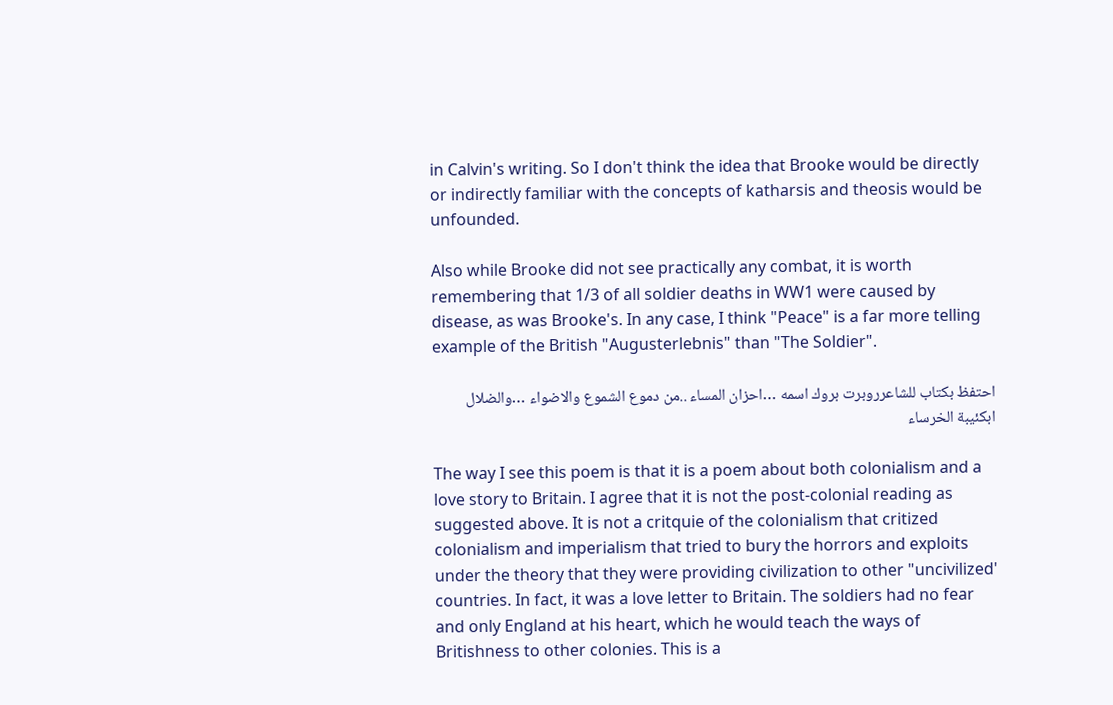in Calvin's writing. So I don't think the idea that Brooke would be directly or indirectly familiar with the concepts of katharsis and theosis would be unfounded.

Also while Brooke did not see practically any combat, it is worth remembering that 1/3 of all soldier deaths in WW1 were caused by disease, as was Brooke's. In any case, I think "Peace" is a far more telling example of the British "Augusterlebnis" than "The Soldier".

احتفظ بكتاب للشاعرروبرت بروك اسمه …احزان المساء ..من دموع الشموع والاضواء …والضلال ابكئيبة الخرساء

The way I see this poem is that it is a poem about both colonialism and a love story to Britain. I agree that it is not the post-colonial reading as suggested above. It is not a critquie of the colonialism that critized colonialism and imperialism that tried to bury the horrors and exploits under the theory that they were providing civilization to other "uncivilized' countries. In fact, it was a love letter to Britain. The soldiers had no fear and only England at his heart, which he would teach the ways of Britishness to other colonies. This is a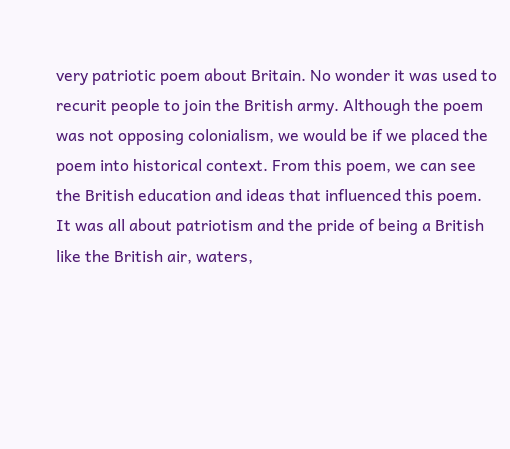very patriotic poem about Britain. No wonder it was used to recurit people to join the British army. Although the poem was not opposing colonialism, we would be if we placed the poem into historical context. From this poem, we can see the British education and ideas that influenced this poem. It was all about patriotism and the pride of being a British like the British air, waters,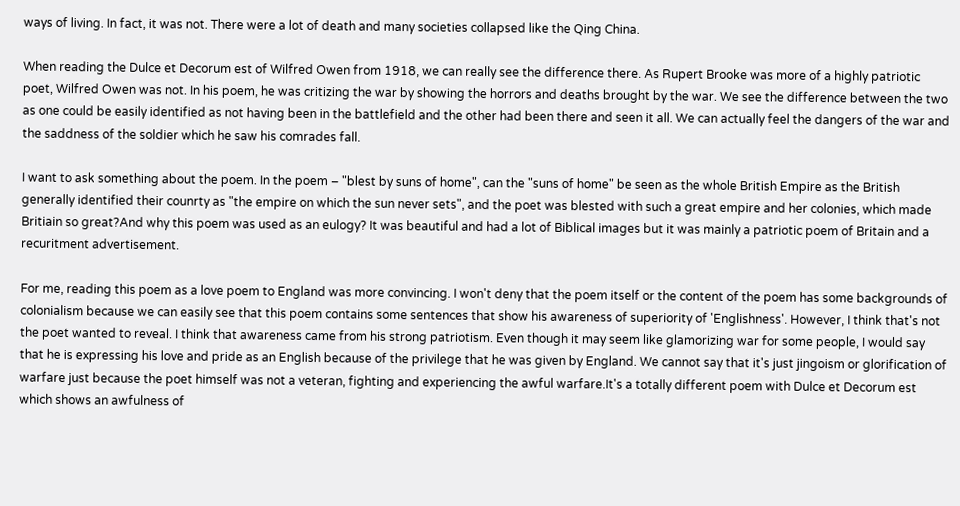ways of living. In fact, it was not. There were a lot of death and many societies collapsed like the Qing China.

When reading the Dulce et Decorum est of Wilfred Owen from 1918, we can really see the difference there. As Rupert Brooke was more of a highly patriotic poet, Wilfred Owen was not. In his poem, he was critizing the war by showing the horrors and deaths brought by the war. We see the difference between the two as one could be easily identified as not having been in the battlefield and the other had been there and seen it all. We can actually feel the dangers of the war and the saddness of the soldier which he saw his comrades fall.

I want to ask something about the poem. In the poem – "blest by suns of home", can the "suns of home" be seen as the whole British Empire as the British generally identified their counrty as "the empire on which the sun never sets", and the poet was blested with such a great empire and her colonies, which made Britiain so great?And why this poem was used as an eulogy? It was beautiful and had a lot of Biblical images but it was mainly a patriotic poem of Britain and a recuritment advertisement.

For me, reading this poem as a love poem to England was more convincing. I won't deny that the poem itself or the content of the poem has some backgrounds of colonialism because we can easily see that this poem contains some sentences that show his awareness of superiority of 'Englishness'. However, I think that's not the poet wanted to reveal. I think that awareness came from his strong patriotism. Even though it may seem like glamorizing war for some people, I would say that he is expressing his love and pride as an English because of the privilege that he was given by England. We cannot say that it's just jingoism or glorification of warfare just because the poet himself was not a veteran, fighting and experiencing the awful warfare.It's a totally different poem with Dulce et Decorum est which shows an awfulness of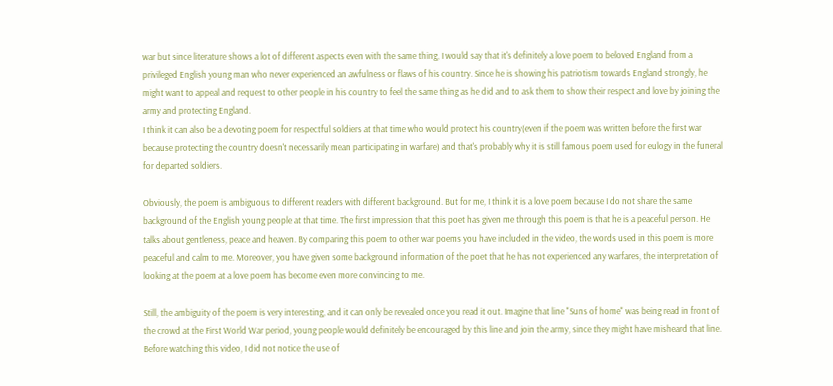war but since literature shows a lot of different aspects even with the same thing, I would say that it's definitely a love poem to beloved England from a privileged English young man who never experienced an awfulness or flaws of his country. Since he is showing his patriotism towards England strongly, he might want to appeal and request to other people in his country to feel the same thing as he did and to ask them to show their respect and love by joining the army and protecting England.
I think it can also be a devoting poem for respectful soldiers at that time who would protect his country(even if the poem was written before the first war because protecting the country doesn't necessarily mean participating in warfare) and that's probably why it is still famous poem used for eulogy in the funeral for departed soldiers.

Obviously, the poem is ambiguous to different readers with different background. But for me, I think it is a love poem because I do not share the same background of the English young people at that time. The first impression that this poet has given me through this poem is that he is a peaceful person. He talks about gentleness, peace and heaven. By comparing this poem to other war poems you have included in the video, the words used in this poem is more peaceful and calm to me. Moreover, you have given some background information of the poet that he has not experienced any warfares, the interpretation of looking at the poem at a love poem has become even more convincing to me.

Still, the ambiguity of the poem is very interesting, and it can only be revealed once you read it out. Imagine that line "Suns of home" was being read in front of the crowd at the First World War period, young people would definitely be encouraged by this line and join the army, since they might have misheard that line. Before watching this video, I did not notice the use of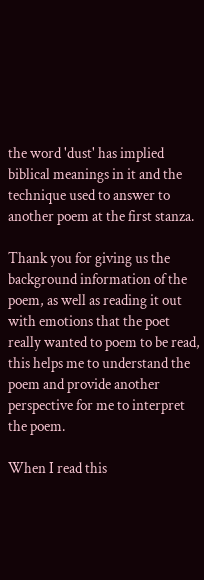the word 'dust' has implied biblical meanings in it and the technique used to answer to another poem at the first stanza.

Thank you for giving us the background information of the poem, as well as reading it out with emotions that the poet really wanted to poem to be read, this helps me to understand the poem and provide another perspective for me to interpret the poem.

When I read this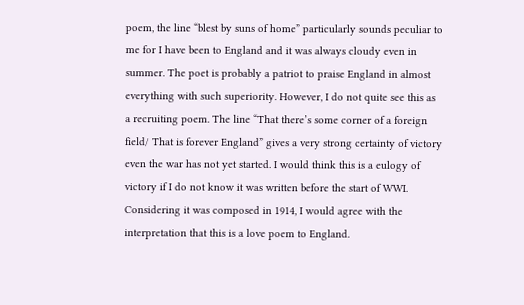poem, the line “blest by suns of home” particularly sounds peculiar to me for I have been to England and it was always cloudy even in summer. The poet is probably a patriot to praise England in almost everything with such superiority. However, I do not quite see this as a recruiting poem. The line “That there’s some corner of a foreign field/ That is forever England” gives a very strong certainty of victory even the war has not yet started. I would think this is a eulogy of victory if I do not know it was written before the start of WWI. Considering it was composed in 1914, I would agree with the interpretation that this is a love poem to England.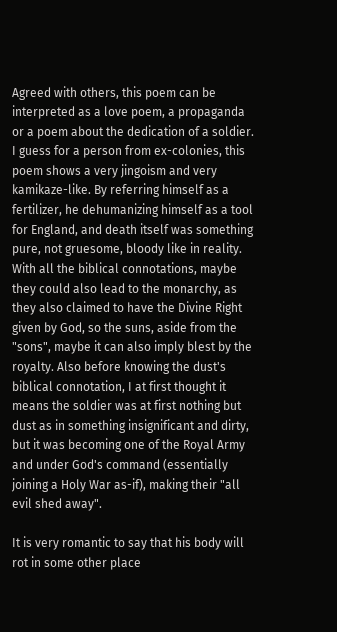Agreed with others, this poem can be interpreted as a love poem, a propaganda or a poem about the dedication of a soldier. I guess for a person from ex-colonies, this poem shows a very jingoism and very kamikaze-like. By referring himself as a fertilizer, he dehumanizing himself as a tool for England, and death itself was something pure, not gruesome, bloody like in reality. With all the biblical connotations, maybe they could also lead to the monarchy, as they also claimed to have the Divine Right given by God, so the suns, aside from the "sons", maybe it can also imply blest by the royalty. Also before knowing the dust's biblical connotation, I at first thought it means the soldier was at first nothing but dust as in something insignificant and dirty, but it was becoming one of the Royal Army and under God's command (essentially joining a Holy War as-if), making their "all evil shed away".

It is very romantic to say that his body will rot in some other place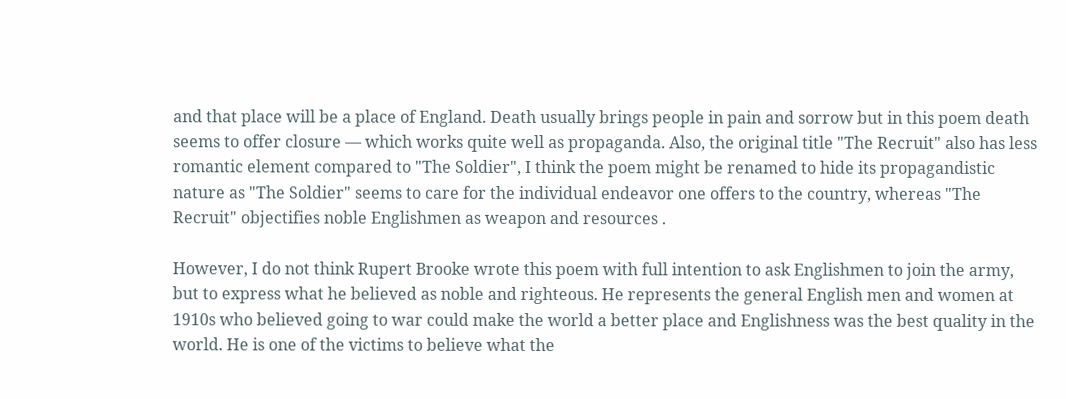and that place will be a place of England. Death usually brings people in pain and sorrow but in this poem death seems to offer closure — which works quite well as propaganda. Also, the original title "The Recruit" also has less romantic element compared to "The Soldier", I think the poem might be renamed to hide its propagandistic nature as "The Soldier" seems to care for the individual endeavor one offers to the country, whereas "The Recruit" objectifies noble Englishmen as weapon and resources .

However, I do not think Rupert Brooke wrote this poem with full intention to ask Englishmen to join the army, but to express what he believed as noble and righteous. He represents the general English men and women at 1910s who believed going to war could make the world a better place and Englishness was the best quality in the world. He is one of the victims to believe what the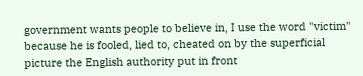government wants people to believe in, I use the word "victim" because he is fooled, lied to, cheated on by the superficial picture the English authority put in front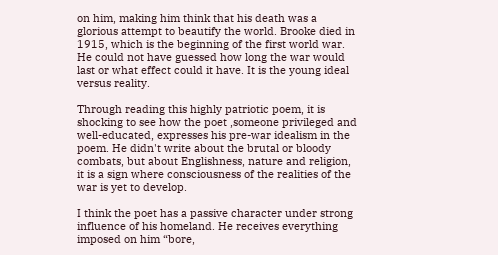on him, making him think that his death was a glorious attempt to beautify the world. Brooke died in 1915, which is the beginning of the first world war. He could not have guessed how long the war would last or what effect could it have. It is the young ideal versus reality.

Through reading this highly patriotic poem, it is shocking to see how the poet ,someone privileged and well-educated, expresses his pre-war idealism in the poem. He didn't write about the brutal or bloody combats, but about Englishness, nature and religion, it is a sign where consciousness of the realities of the war is yet to develop.

I think the poet has a passive character under strong influence of his homeland. He receives everything imposed on him “bore,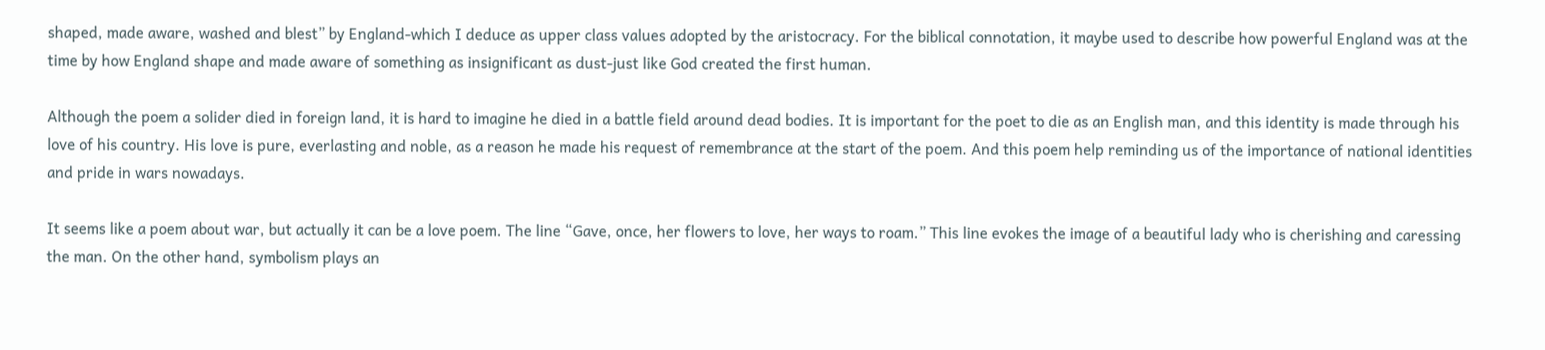shaped, made aware, washed and blest” by England-which I deduce as upper class values adopted by the aristocracy. For the biblical connotation, it maybe used to describe how powerful England was at the time by how England shape and made aware of something as insignificant as dust-just like God created the first human.

Although the poem a solider died in foreign land, it is hard to imagine he died in a battle field around dead bodies. It is important for the poet to die as an English man, and this identity is made through his love of his country. His love is pure, everlasting and noble, as a reason he made his request of remembrance at the start of the poem. And this poem help reminding us of the importance of national identities and pride in wars nowadays.

It seems like a poem about war, but actually it can be a love poem. The line “Gave, once, her flowers to love, her ways to roam.” This line evokes the image of a beautiful lady who is cherishing and caressing the man. On the other hand, symbolism plays an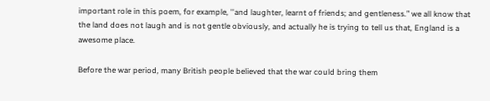important role in this poem, for example, ''and laughter, learnt of friends; and gentleness.” we all know that the land does not laugh and is not gentle obviously, and actually he is trying to tell us that, England is a awesome place.

Before the war period, many British people believed that the war could bring them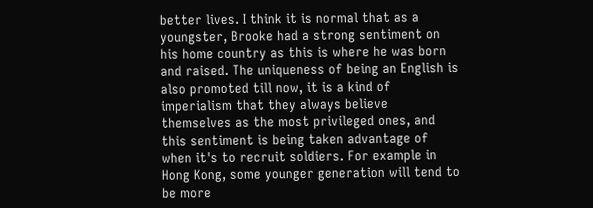better lives. I think it is normal that as a youngster, Brooke had a strong sentiment on his home country as this is where he was born and raised. The uniqueness of being an English is also promoted till now, it is a kind of imperialism that they always believe themselves as the most privileged ones, and this sentiment is being taken advantage of when it's to recruit soldiers. For example in Hong Kong, some younger generation will tend to be more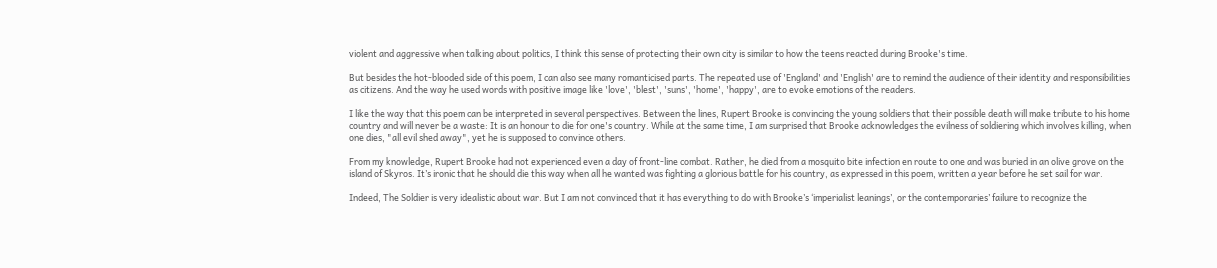violent and aggressive when talking about politics, I think this sense of protecting their own city is similar to how the teens reacted during Brooke's time.

But besides the hot-blooded side of this poem, I can also see many romanticised parts. The repeated use of 'England' and 'English' are to remind the audience of their identity and responsibilities as citizens. And the way he used words with positive image like 'love', 'blest', 'suns', 'home', 'happy', are to evoke emotions of the readers.

I like the way that this poem can be interpreted in several perspectives. Between the lines, Rupert Brooke is convincing the young soldiers that their possible death will make tribute to his home country and will never be a waste: It is an honour to die for one's country. While at the same time, I am surprised that Brooke acknowledges the evilness of soldiering which involves killing, when one dies, "all evil shed away", yet he is supposed to convince others.

From my knowledge, Rupert Brooke had not experienced even a day of front-line combat. Rather, he died from a mosquito bite infection en route to one and was buried in an olive grove on the island of Skyros. It’s ironic that he should die this way when all he wanted was fighting a glorious battle for his country, as expressed in this poem, written a year before he set sail for war.

Indeed, The Soldier is very idealistic about war. But I am not convinced that it has everything to do with Brooke’s ‘imperialist leanings’, or the contemporaries’ failure to recognize the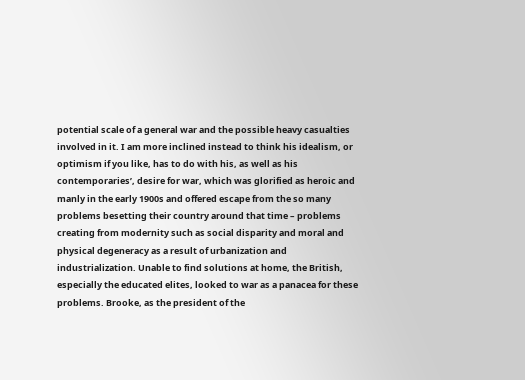potential scale of a general war and the possible heavy casualties involved in it. I am more inclined instead to think his idealism, or optimism if you like, has to do with his, as well as his contemporaries’, desire for war, which was glorified as heroic and manly in the early 1900s and offered escape from the so many problems besetting their country around that time – problems creating from modernity such as social disparity and moral and physical degeneracy as a result of urbanization and industrialization. Unable to find solutions at home, the British, especially the educated elites, looked to war as a panacea for these problems. Brooke, as the president of the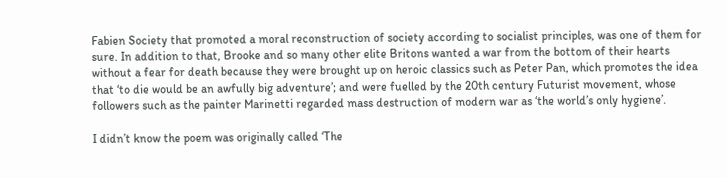Fabien Society that promoted a moral reconstruction of society according to socialist principles, was one of them for sure. In addition to that, Brooke and so many other elite Britons wanted a war from the bottom of their hearts without a fear for death because they were brought up on heroic classics such as Peter Pan, which promotes the idea that ‘to die would be an awfully big adventure’; and were fuelled by the 20th century Futurist movement, whose followers such as the painter Marinetti regarded mass destruction of modern war as ‘the world’s only hygiene’.

I didn’t know the poem was originally called ‘The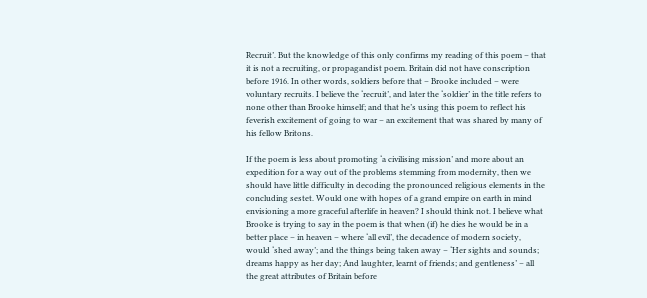Recruit’. But the knowledge of this only confirms my reading of this poem – that it is not a recruiting, or propagandist poem. Britain did not have conscription before 1916. In other words, soldiers before that – Brooke included – were voluntary recruits. I believe the ‘recruit’, and later the ‘soldier’ in the title refers to none other than Brooke himself; and that he’s using this poem to reflect his feverish excitement of going to war – an excitement that was shared by many of his fellow Britons.

If the poem is less about promoting ‘a civilising mission’ and more about an expedition for a way out of the problems stemming from modernity, then we should have little difficulty in decoding the pronounced religious elements in the concluding sestet. Would one with hopes of a grand empire on earth in mind envisioning a more graceful afterlife in heaven? I should think not. I believe what Brooke is trying to say in the poem is that when (if) he dies he would be in a better place – in heaven – where ‘all evil’, the decadence of modern society, would ‘shed away’; and the things being taken away – ‘Her sights and sounds; dreams happy as her day; And laughter, learnt of friends; and gentleness’ – all the great attributes of Britain before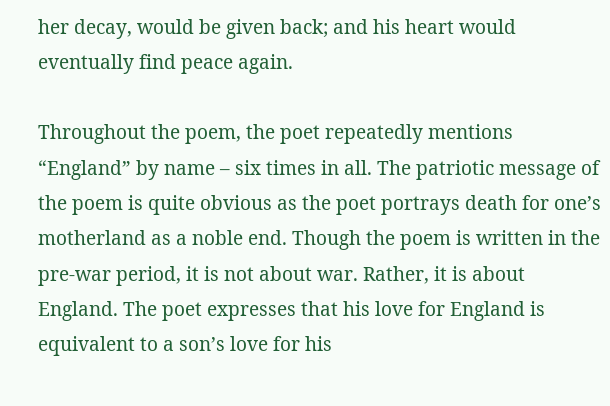her decay, would be given back; and his heart would eventually find peace again.

Throughout the poem, the poet repeatedly mentions “England” by name – six times in all. The patriotic message of the poem is quite obvious as the poet portrays death for one’s motherland as a noble end. Though the poem is written in the pre-war period, it is not about war. Rather, it is about England. The poet expresses that his love for England is equivalent to a son’s love for his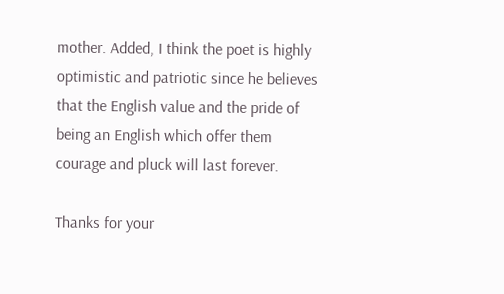mother. Added, I think the poet is highly optimistic and patriotic since he believes that the English value and the pride of being an English which offer them courage and pluck will last forever.

Thanks for your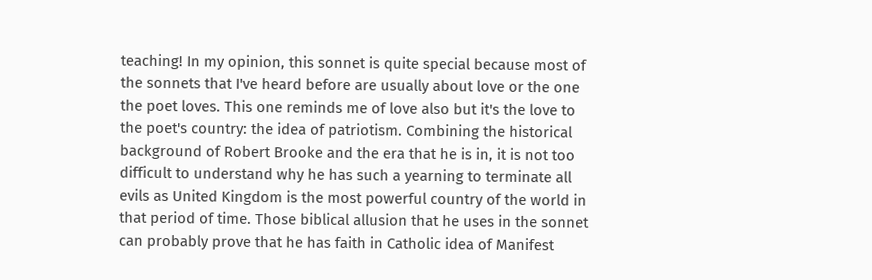teaching! In my opinion, this sonnet is quite special because most of the sonnets that I've heard before are usually about love or the one the poet loves. This one reminds me of love also but it's the love to the poet's country: the idea of patriotism. Combining the historical background of Robert Brooke and the era that he is in, it is not too difficult to understand why he has such a yearning to terminate all evils as United Kingdom is the most powerful country of the world in that period of time. Those biblical allusion that he uses in the sonnet can probably prove that he has faith in Catholic idea of Manifest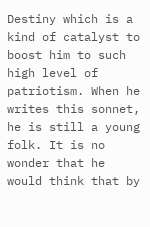Destiny which is a kind of catalyst to boost him to such high level of patriotism. When he writes this sonnet, he is still a young folk. It is no wonder that he would think that by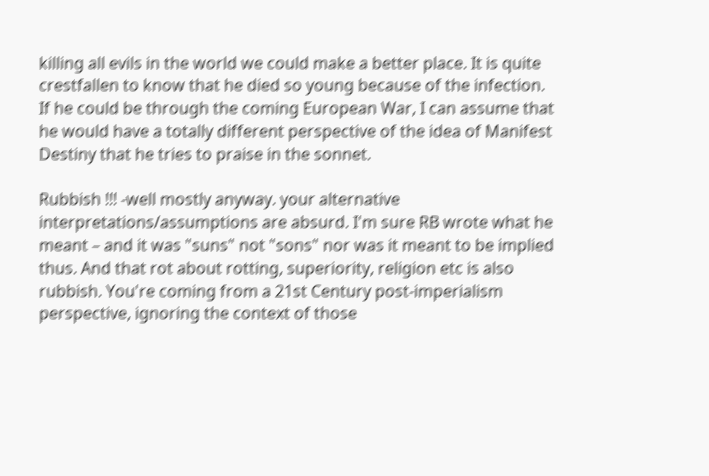killing all evils in the world we could make a better place. It is quite crestfallen to know that he died so young because of the infection. If he could be through the coming European War, I can assume that he would have a totally different perspective of the idea of Manifest Destiny that he tries to praise in the sonnet.

Rubbish !!! -well mostly anyway. your alternative interpretations/assumptions are absurd. I'm sure RB wrote what he meant – and it was "suns" not "sons" nor was it meant to be implied thus. And that rot about rotting, superiority, religion etc is also rubbish. You're coming from a 21st Century post-imperialism perspective, ignoring the context of those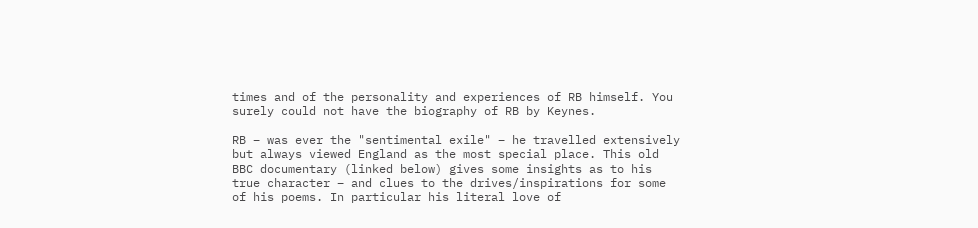times and of the personality and experiences of RB himself. You surely could not have the biography of RB by Keynes.

RB – was ever the "sentimental exile" – he travelled extensively but always viewed England as the most special place. This old BBC documentary (linked below) gives some insights as to his true character – and clues to the drives/inspirations for some of his poems. In particular his literal love of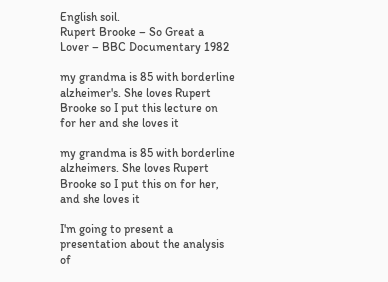English soil.
Rupert Brooke – So Great a Lover – BBC Documentary 1982

my grandma is 85 with borderline alzheimer's. She loves Rupert Brooke so I put this lecture on for her and she loves it

my grandma is 85 with borderline alzheimers. She loves Rupert Brooke so I put this on for her, and she loves it

I'm going to present a presentation about the analysis of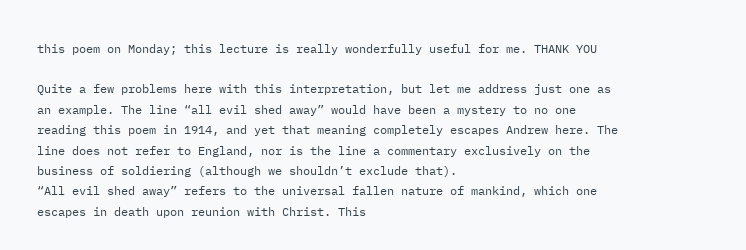this poem on Monday; this lecture is really wonderfully useful for me. THANK YOU

Quite a few problems here with this interpretation, but let me address just one as an example. The line “all evil shed away” would have been a mystery to no one reading this poem in 1914, and yet that meaning completely escapes Andrew here. The line does not refer to England, nor is the line a commentary exclusively on the business of soldiering (although we shouldn’t exclude that).
“All evil shed away” refers to the universal fallen nature of mankind, which one escapes in death upon reunion with Christ. This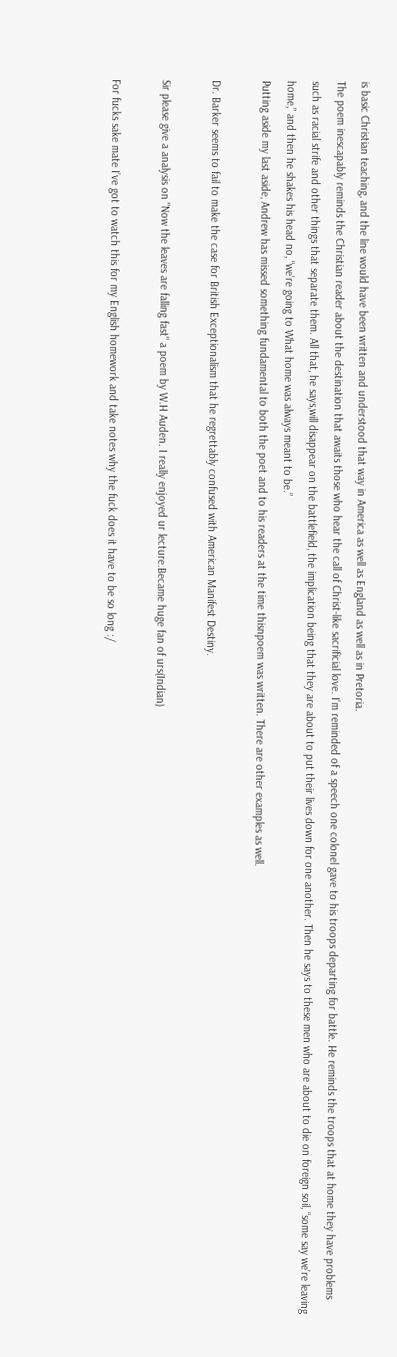is basic Christian teaching, and the line would have been written and understood that way in America as well as England as well as in Pretoria.
The poem inescapably reminds the Christian reader about the destination that awaits those who hear the call of Christ-like sacrificial love. I’m reminded of a speech one colonel gave to his troops departing for battle. He reminds the troops that at home they have problems such as racial strife and other things that separate them. All that, he says,will disappear on the battlefield, the implication being that they are about to put their lives down for one another. Then he says to these men who are about to die on foreign soil, “some say we’re leaving home,” and then he shakes his head no, “we’re going to What home was always meant to be.”
Putting aside my last aside, Andrew has missed something fundamental to both the poet and to his readers at the time thisnpoem was written. There are other examples as well.

Dr. Barker seems to fail to make the case for British Exceptionalism that he regrettably confused with American Manifest Destiny.

Sir please give a analysis on "Now the leaves are falling fast" a poem by W.H Auden. I really enjoyed ur lecture.Became huge fan of urs(Indian)

For fucks sake mate I’ve got to watch this for my English homework and take notes why the fuck does it have to be so long :/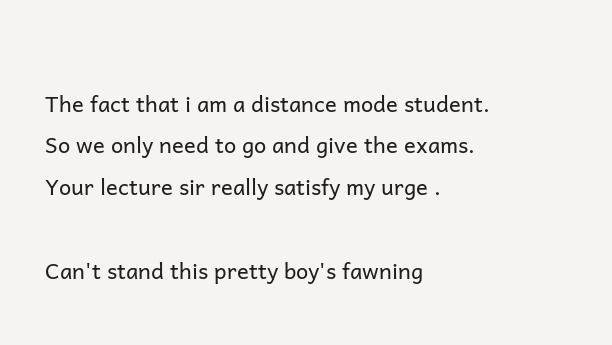The fact that i am a distance mode student. So we only need to go and give the exams. Your lecture sir really satisfy my urge .

Can't stand this pretty boy's fawning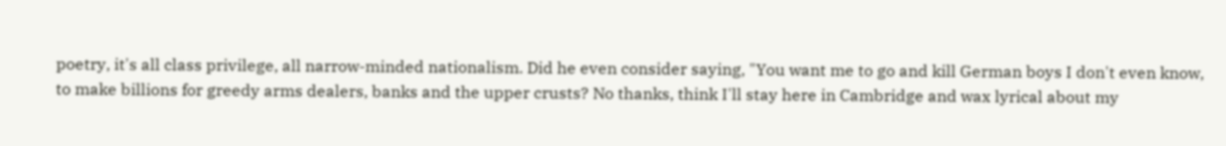poetry, it's all class privilege, all narrow-minded nationalism. Did he even consider saying, "You want me to go and kill German boys I don't even know, to make billions for greedy arms dealers, banks and the upper crusts? No thanks, think I'll stay here in Cambridge and wax lyrical about my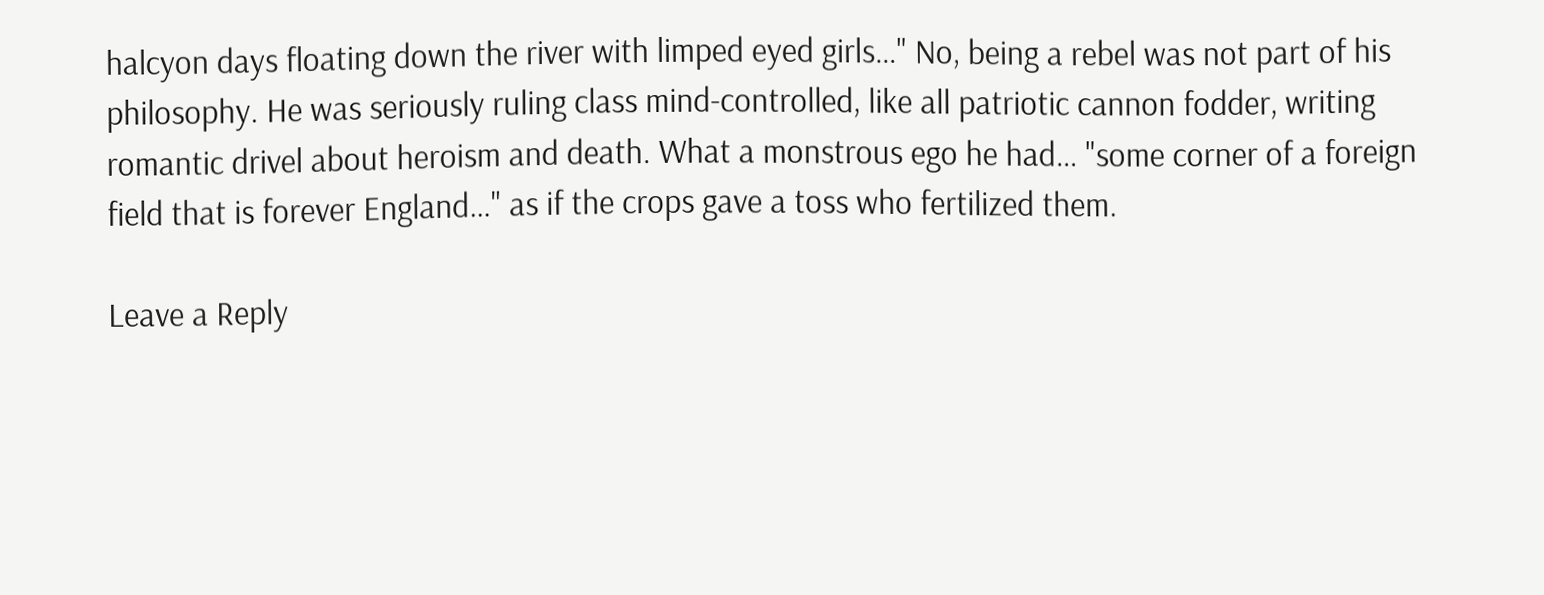halcyon days floating down the river with limped eyed girls…" No, being a rebel was not part of his philosophy. He was seriously ruling class mind-controlled, like all patriotic cannon fodder, writing romantic drivel about heroism and death. What a monstrous ego he had… "some corner of a foreign field that is forever England…" as if the crops gave a toss who fertilized them.

Leave a Reply